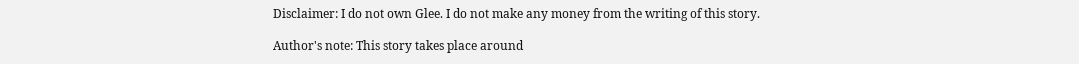Disclaimer: I do not own Glee. I do not make any money from the writing of this story.

Author's note: This story takes place around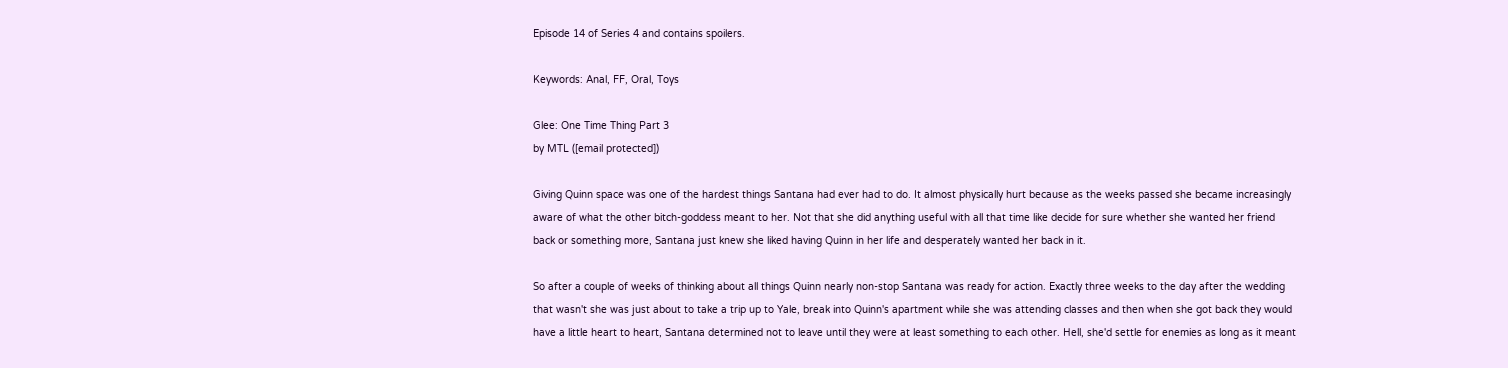Episode 14 of Series 4 and contains spoilers.

Keywords: Anal, FF, Oral, Toys

Glee: One Time Thing Part 3
by MTL ([email protected])

Giving Quinn space was one of the hardest things Santana had ever had to do. It almost physically hurt because as the weeks passed she became increasingly aware of what the other bitch-goddess meant to her. Not that she did anything useful with all that time like decide for sure whether she wanted her friend back or something more, Santana just knew she liked having Quinn in her life and desperately wanted her back in it.

So after a couple of weeks of thinking about all things Quinn nearly non-stop Santana was ready for action. Exactly three weeks to the day after the wedding that wasn't she was just about to take a trip up to Yale, break into Quinn's apartment while she was attending classes and then when she got back they would have a little heart to heart, Santana determined not to leave until they were at least something to each other. Hell, she'd settle for enemies as long as it meant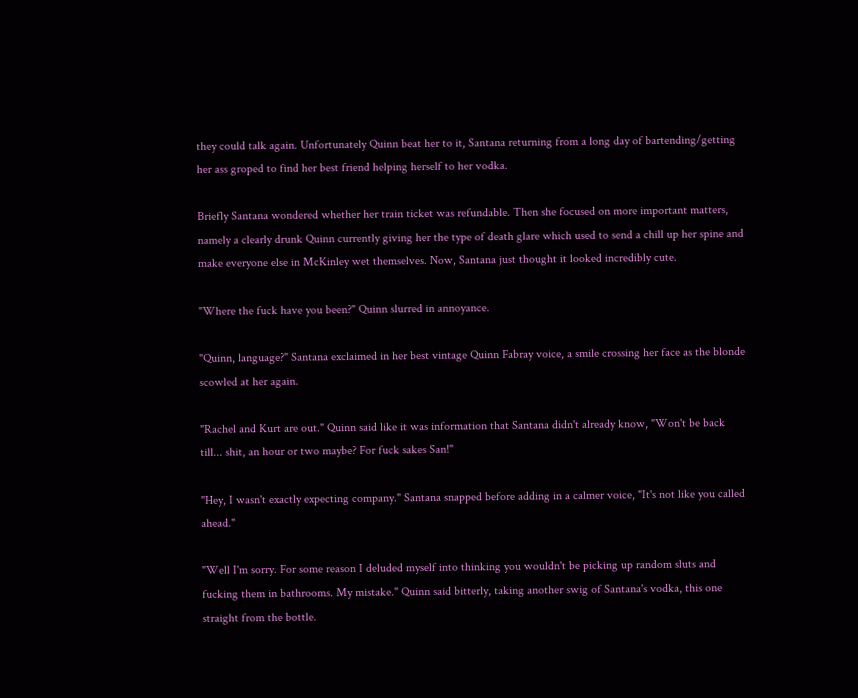they could talk again. Unfortunately Quinn beat her to it, Santana returning from a long day of bartending/getting her ass groped to find her best friend helping herself to her vodka.

Briefly Santana wondered whether her train ticket was refundable. Then she focused on more important matters, namely a clearly drunk Quinn currently giving her the type of death glare which used to send a chill up her spine and make everyone else in McKinley wet themselves. Now, Santana just thought it looked incredibly cute.

"Where the fuck have you been?" Quinn slurred in annoyance.

"Quinn, language?" Santana exclaimed in her best vintage Quinn Fabray voice, a smile crossing her face as the blonde scowled at her again.

"Rachel and Kurt are out." Quinn said like it was information that Santana didn't already know, "Won't be back till... shit, an hour or two maybe? For fuck sakes San!"

"Hey, I wasn't exactly expecting company." Santana snapped before adding in a calmer voice, "It's not like you called ahead."

"Well I'm sorry. For some reason I deluded myself into thinking you wouldn't be picking up random sluts and fucking them in bathrooms. My mistake." Quinn said bitterly, taking another swig of Santana's vodka, this one straight from the bottle.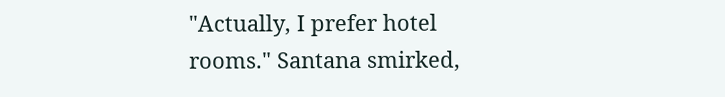"Actually, I prefer hotel rooms." Santana smirked,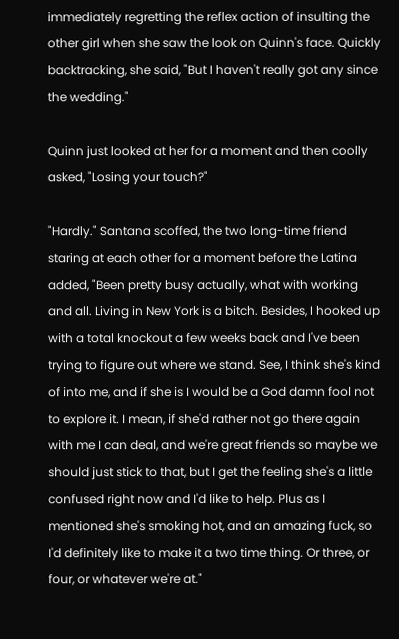immediately regretting the reflex action of insulting the other girl when she saw the look on Quinn's face. Quickly backtracking, she said, "But I haven't really got any since the wedding."

Quinn just looked at her for a moment and then coolly asked, "Losing your touch?"

"Hardly." Santana scoffed, the two long-time friend staring at each other for a moment before the Latina added, "Been pretty busy actually, what with working and all. Living in New York is a bitch. Besides, I hooked up with a total knockout a few weeks back and I've been trying to figure out where we stand. See, I think she's kind of into me, and if she is I would be a God damn fool not to explore it. I mean, if she'd rather not go there again with me I can deal, and we're great friends so maybe we should just stick to that, but I get the feeling she's a little confused right now and I'd like to help. Plus as I mentioned she's smoking hot, and an amazing fuck, so I'd definitely like to make it a two time thing. Or three, or four, or whatever we're at."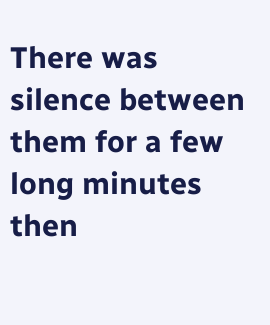There was silence between them for a few long minutes then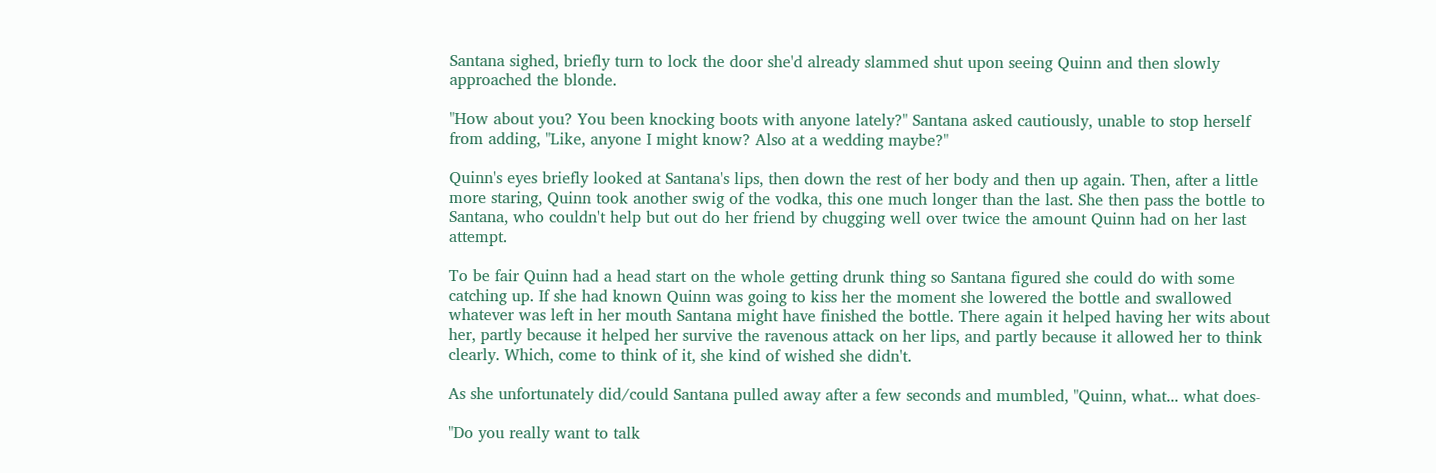Santana sighed, briefly turn to lock the door she'd already slammed shut upon seeing Quinn and then slowly approached the blonde.

"How about you? You been knocking boots with anyone lately?" Santana asked cautiously, unable to stop herself from adding, "Like, anyone I might know? Also at a wedding maybe?"

Quinn's eyes briefly looked at Santana's lips, then down the rest of her body and then up again. Then, after a little more staring, Quinn took another swig of the vodka, this one much longer than the last. She then pass the bottle to Santana, who couldn't help but out do her friend by chugging well over twice the amount Quinn had on her last attempt.

To be fair Quinn had a head start on the whole getting drunk thing so Santana figured she could do with some catching up. If she had known Quinn was going to kiss her the moment she lowered the bottle and swallowed whatever was left in her mouth Santana might have finished the bottle. There again it helped having her wits about her, partly because it helped her survive the ravenous attack on her lips, and partly because it allowed her to think clearly. Which, come to think of it, she kind of wished she didn't.

As she unfortunately did/could Santana pulled away after a few seconds and mumbled, "Quinn, what... what does-

"Do you really want to talk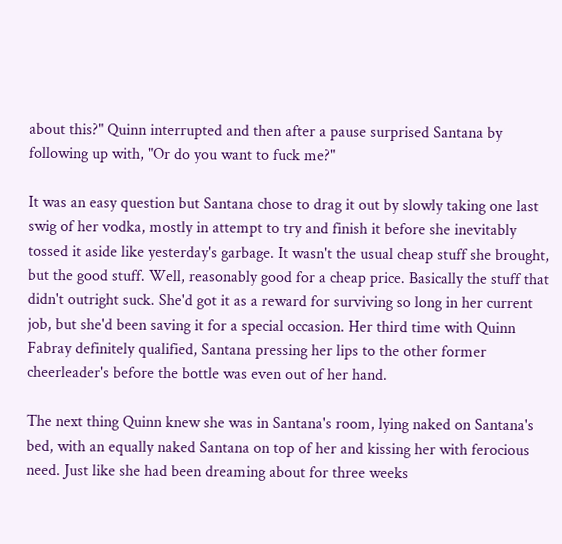about this?" Quinn interrupted and then after a pause surprised Santana by following up with, "Or do you want to fuck me?"

It was an easy question but Santana chose to drag it out by slowly taking one last swig of her vodka, mostly in attempt to try and finish it before she inevitably tossed it aside like yesterday's garbage. It wasn't the usual cheap stuff she brought, but the good stuff. Well, reasonably good for a cheap price. Basically the stuff that didn't outright suck. She'd got it as a reward for surviving so long in her current job, but she'd been saving it for a special occasion. Her third time with Quinn Fabray definitely qualified, Santana pressing her lips to the other former cheerleader's before the bottle was even out of her hand.

The next thing Quinn knew she was in Santana's room, lying naked on Santana's bed, with an equally naked Santana on top of her and kissing her with ferocious need. Just like she had been dreaming about for three weeks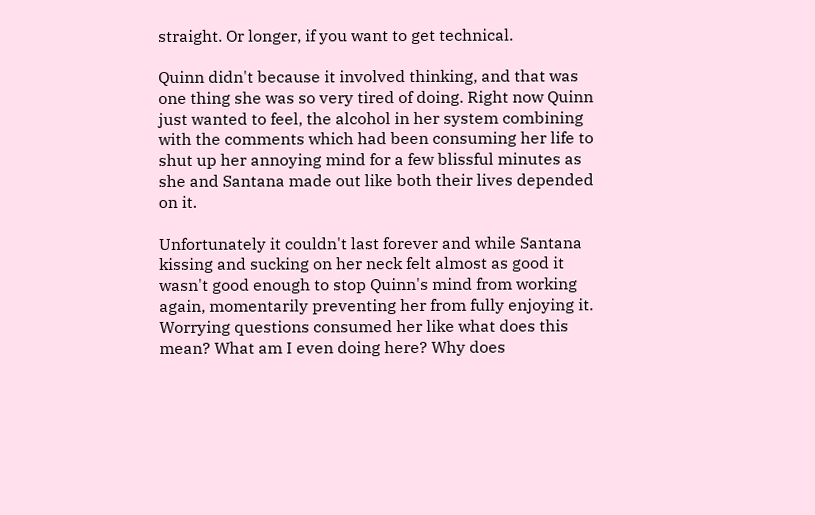straight. Or longer, if you want to get technical.

Quinn didn't because it involved thinking, and that was one thing she was so very tired of doing. Right now Quinn just wanted to feel, the alcohol in her system combining with the comments which had been consuming her life to shut up her annoying mind for a few blissful minutes as she and Santana made out like both their lives depended on it.

Unfortunately it couldn't last forever and while Santana kissing and sucking on her neck felt almost as good it wasn't good enough to stop Quinn's mind from working again, momentarily preventing her from fully enjoying it. Worrying questions consumed her like what does this mean? What am I even doing here? Why does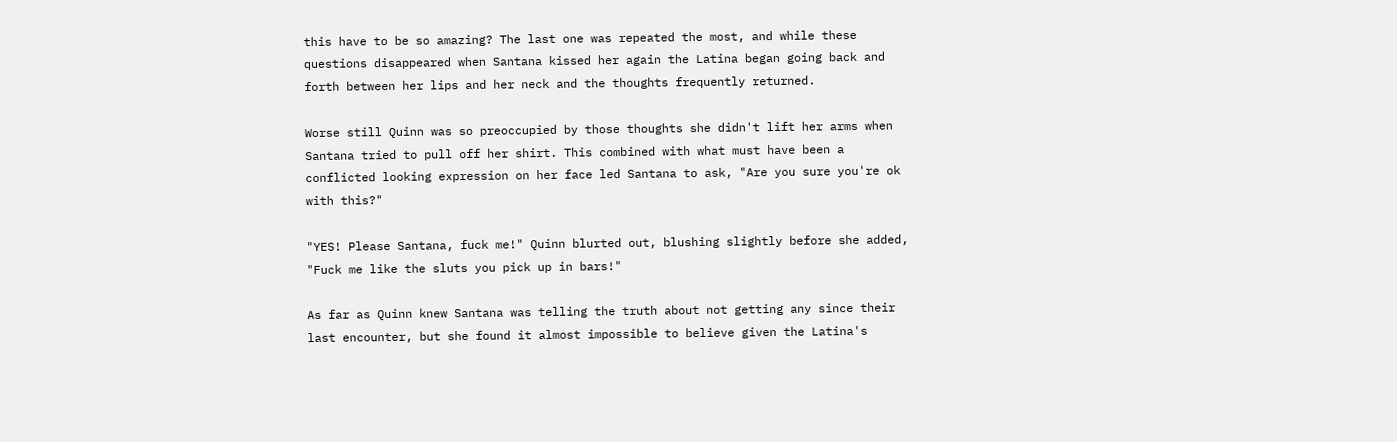this have to be so amazing? The last one was repeated the most, and while these questions disappeared when Santana kissed her again the Latina began going back and forth between her lips and her neck and the thoughts frequently returned.

Worse still Quinn was so preoccupied by those thoughts she didn't lift her arms when Santana tried to pull off her shirt. This combined with what must have been a conflicted looking expression on her face led Santana to ask, "Are you sure you're ok with this?"

"YES! Please Santana, fuck me!" Quinn blurted out, blushing slightly before she added, "Fuck me like the sluts you pick up in bars!"

As far as Quinn knew Santana was telling the truth about not getting any since their last encounter, but she found it almost impossible to believe given the Latina's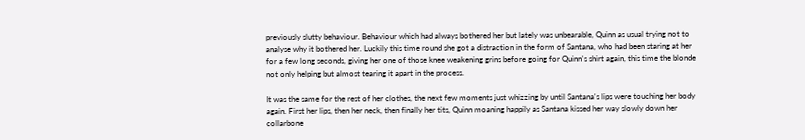previously slutty behaviour. Behaviour which had always bothered her but lately was unbearable, Quinn as usual trying not to analyse why it bothered her. Luckily this time round she got a distraction in the form of Santana, who had been staring at her for a few long seconds, giving her one of those knee weakening grins before going for Quinn's shirt again, this time the blonde not only helping but almost tearing it apart in the process.

It was the same for the rest of her clothes, the next few moments just whizzing by until Santana's lips were touching her body again. First her lips, then her neck, then finally her tits, Quinn moaning happily as Santana kissed her way slowly down her collarbone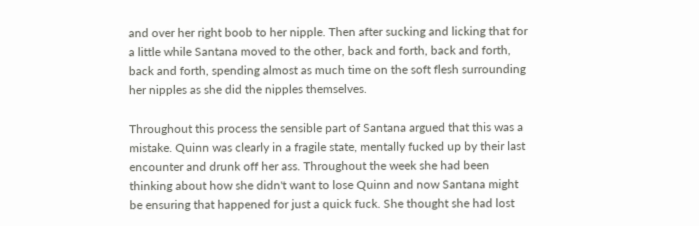and over her right boob to her nipple. Then after sucking and licking that for a little while Santana moved to the other, back and forth, back and forth, back and forth, spending almost as much time on the soft flesh surrounding her nipples as she did the nipples themselves.

Throughout this process the sensible part of Santana argued that this was a mistake. Quinn was clearly in a fragile state, mentally fucked up by their last encounter and drunk off her ass. Throughout the week she had been thinking about how she didn't want to lose Quinn and now Santana might be ensuring that happened for just a quick fuck. She thought she had lost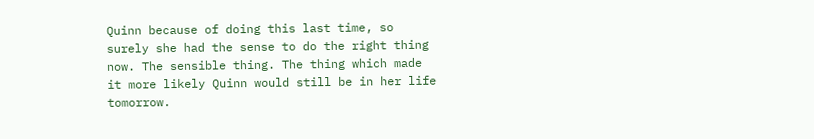Quinn because of doing this last time, so surely she had the sense to do the right thing now. The sensible thing. The thing which made it more likely Quinn would still be in her life tomorrow.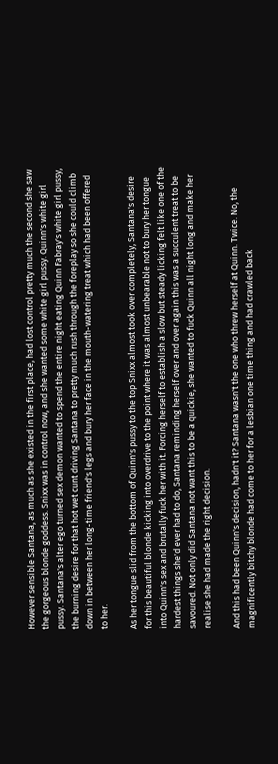However sensible Santana, as much as she existed in the first place, had lost control pretty much the second she saw the gorgeous blonde goddess. Snixx was in control now, and she wanted some white girl pussy. Quinn's white girl pussy. Santana's alter ego turned sex demon wanted to spend the entire night eating Quinn Fabray's white girl pussy, the burning desire for that hot wet cunt driving Santana to pretty much rush through the foreplay so she could climb down in between her long-time friend's legs and bury her face in the mouth-watering treat which had been offered to her.

As her tongue slid from the bottom of Quinn's pussy to the top Snixx almost took over completely, Santana's desire for this beautiful blonde kicking into overdrive to the point where it was almost unbearable not to bury her tongue into Quinn's sex and brutally fuck her with it. Forcing herself to establish a slow but steady licking felt like one of the hardest things she'd ever had to do, Santana reminding herself over and over again this was a succulent treat to be savoured. Not only did Santana not want this to be a quickie, she wanted to fuck Quinn all night long and make her realise she had made the right decision.

And this had been Quinn's decision, hadn't it? Santana wasn't the one who threw herself at Quinn. Twice. No, the magnificently bitchy blonde had come to her for a lesbian one time thing and had crawled back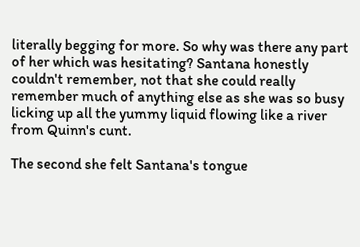literally begging for more. So why was there any part of her which was hesitating? Santana honestly couldn't remember, not that she could really remember much of anything else as she was so busy licking up all the yummy liquid flowing like a river from Quinn's cunt.

The second she felt Santana's tongue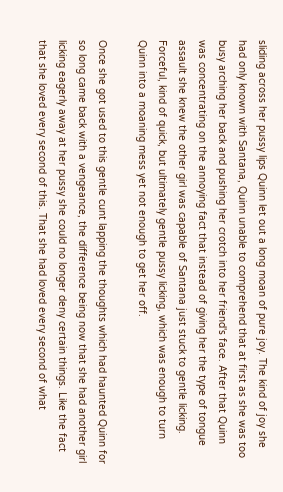sliding across her pussy lips Quinn let out a long moan of pure joy. The kind of joy she had only known with Santana, Quinn unable to comprehend that at first as she was too busy arching her back and pushing her crotch into her friend's face. After that Quinn was concentrating on the annoying fact that instead of giving her the type of tongue assault she knew the other girl was capable of Santana just stuck to gentle licking. Forceful, kind of quick, but ultimately gentle pussy licking, which was enough to turn Quinn into a moaning mess yet not enough to get her off.

Once she got used to this gentle cunt lapping the thoughts which had haunted Quinn for so long came back with a vengeance, the difference being now that she had another girl licking eagerly away at her pussy she could no longer deny certain things. Like the fact that she loved every second of this. That she had loved every second of what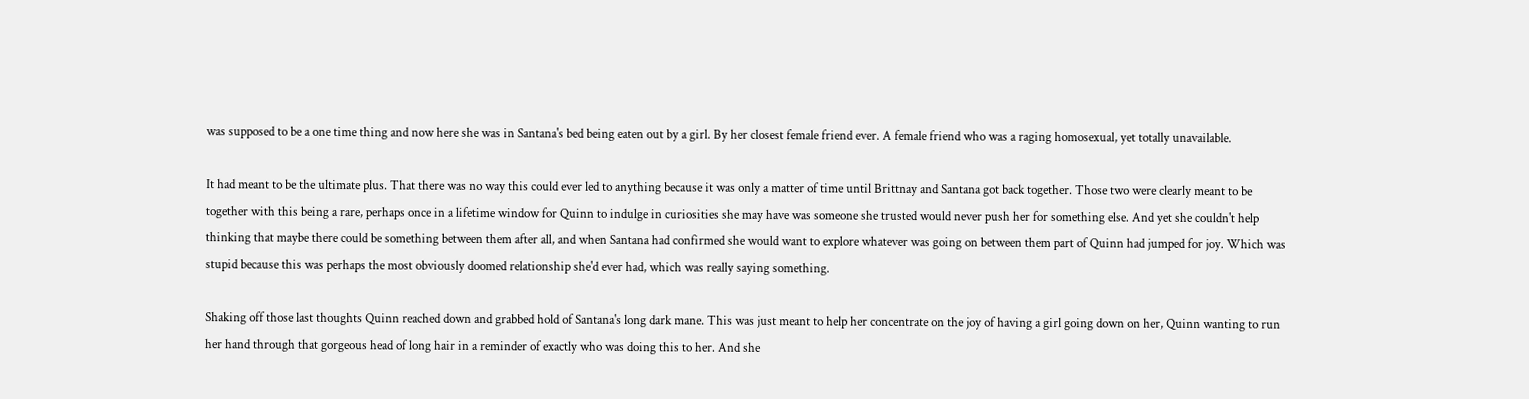was supposed to be a one time thing and now here she was in Santana's bed being eaten out by a girl. By her closest female friend ever. A female friend who was a raging homosexual, yet totally unavailable.

It had meant to be the ultimate plus. That there was no way this could ever led to anything because it was only a matter of time until Brittnay and Santana got back together. Those two were clearly meant to be together with this being a rare, perhaps once in a lifetime window for Quinn to indulge in curiosities she may have was someone she trusted would never push her for something else. And yet she couldn't help thinking that maybe there could be something between them after all, and when Santana had confirmed she would want to explore whatever was going on between them part of Quinn had jumped for joy. Which was stupid because this was perhaps the most obviously doomed relationship she'd ever had, which was really saying something.

Shaking off those last thoughts Quinn reached down and grabbed hold of Santana's long dark mane. This was just meant to help her concentrate on the joy of having a girl going down on her, Quinn wanting to run her hand through that gorgeous head of long hair in a reminder of exactly who was doing this to her. And she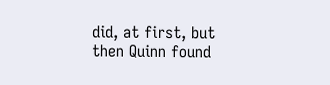did, at first, but then Quinn found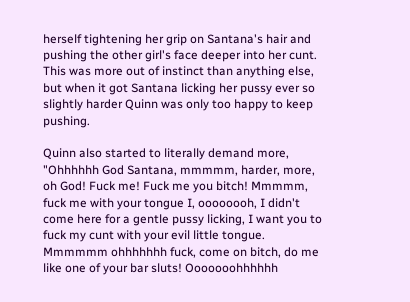herself tightening her grip on Santana's hair and pushing the other girl's face deeper into her cunt. This was more out of instinct than anything else, but when it got Santana licking her pussy ever so slightly harder Quinn was only too happy to keep pushing.

Quinn also started to literally demand more, "Ohhhhhh God Santana, mmmmm, harder, more, oh God! Fuck me! Fuck me you bitch! Mmmmm, fuck me with your tongue I, oooooooh, I didn't come here for a gentle pussy licking, I want you to fuck my cunt with your evil little tongue. Mmmmmm ohhhhhhh fuck, come on bitch, do me like one of your bar sluts! Ooooooohhhhhh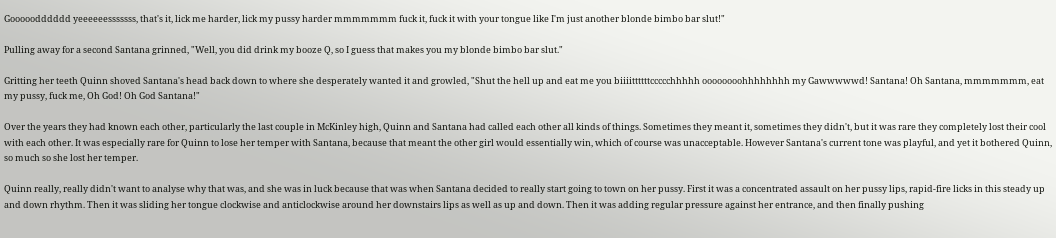Gooooodddddd yeeeeeesssssss, that's it, lick me harder, lick my pussy harder mmmmmmm fuck it, fuck it with your tongue like I'm just another blonde bimbo bar slut!"

Pulling away for a second Santana grinned, "Well, you did drink my booze Q, so I guess that makes you my blonde bimbo bar slut."

Gritting her teeth Quinn shoved Santana's head back down to where she desperately wanted it and growled, "Shut the hell up and eat me you biiiittttttccccchhhhh oooooooohhhhhhhh my Gawwwwwd! Santana! Oh Santana, mmmmmmm, eat my pussy, fuck me, Oh God! Oh God Santana!"

Over the years they had known each other, particularly the last couple in McKinley high, Quinn and Santana had called each other all kinds of things. Sometimes they meant it, sometimes they didn't, but it was rare they completely lost their cool with each other. It was especially rare for Quinn to lose her temper with Santana, because that meant the other girl would essentially win, which of course was unacceptable. However Santana's current tone was playful, and yet it bothered Quinn, so much so she lost her temper.

Quinn really, really didn't want to analyse why that was, and she was in luck because that was when Santana decided to really start going to town on her pussy. First it was a concentrated assault on her pussy lips, rapid-fire licks in this steady up and down rhythm. Then it was sliding her tongue clockwise and anticlockwise around her downstairs lips as well as up and down. Then it was adding regular pressure against her entrance, and then finally pushing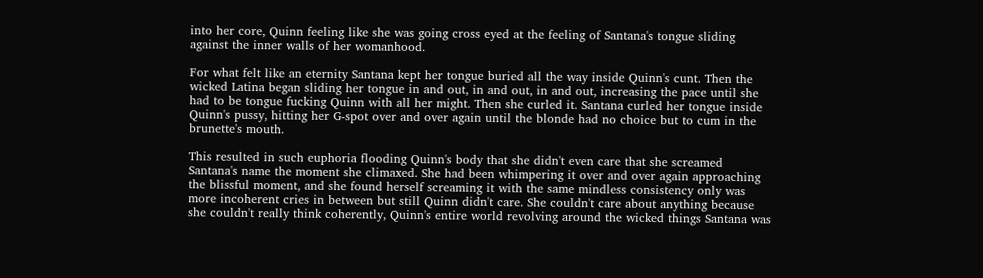into her core, Quinn feeling like she was going cross eyed at the feeling of Santana's tongue sliding against the inner walls of her womanhood.

For what felt like an eternity Santana kept her tongue buried all the way inside Quinn's cunt. Then the wicked Latina began sliding her tongue in and out, in and out, in and out, increasing the pace until she had to be tongue fucking Quinn with all her might. Then she curled it. Santana curled her tongue inside Quinn's pussy, hitting her G-spot over and over again until the blonde had no choice but to cum in the brunette's mouth.

This resulted in such euphoria flooding Quinn's body that she didn't even care that she screamed Santana's name the moment she climaxed. She had been whimpering it over and over again approaching the blissful moment, and she found herself screaming it with the same mindless consistency only was more incoherent cries in between but still Quinn didn't care. She couldn't care about anything because she couldn't really think coherently, Quinn's entire world revolving around the wicked things Santana was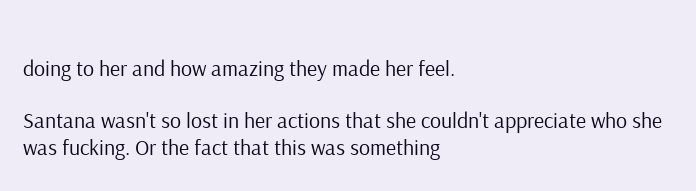doing to her and how amazing they made her feel.

Santana wasn't so lost in her actions that she couldn't appreciate who she was fucking. Or the fact that this was something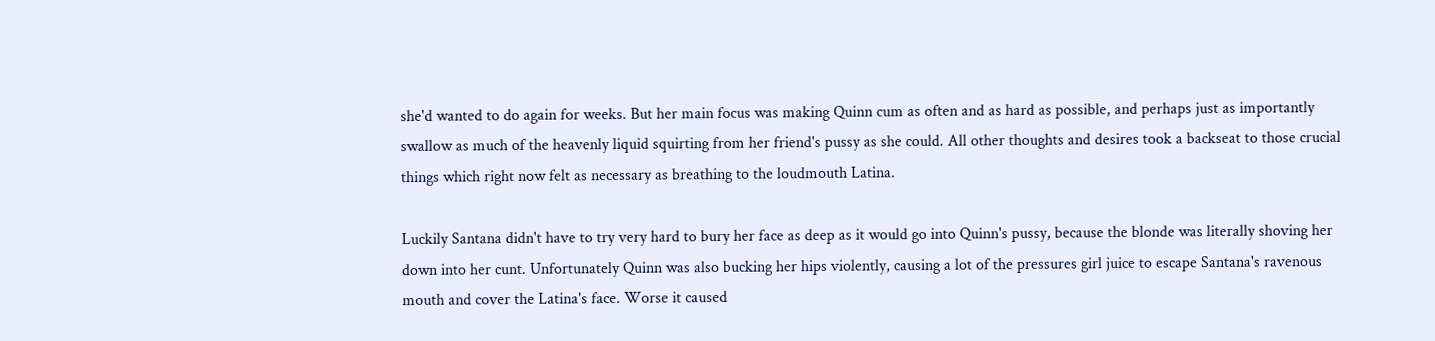she'd wanted to do again for weeks. But her main focus was making Quinn cum as often and as hard as possible, and perhaps just as importantly swallow as much of the heavenly liquid squirting from her friend's pussy as she could. All other thoughts and desires took a backseat to those crucial things which right now felt as necessary as breathing to the loudmouth Latina.

Luckily Santana didn't have to try very hard to bury her face as deep as it would go into Quinn's pussy, because the blonde was literally shoving her down into her cunt. Unfortunately Quinn was also bucking her hips violently, causing a lot of the pressures girl juice to escape Santana's ravenous mouth and cover the Latina's face. Worse it caused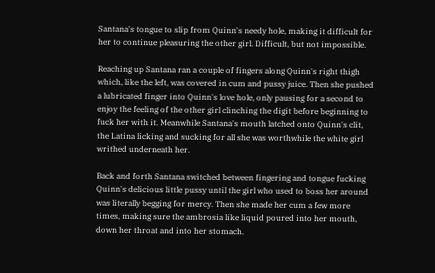Santana's tongue to slip from Quinn's needy hole, making it difficult for her to continue pleasuring the other girl. Difficult, but not impossible.

Reaching up Santana ran a couple of fingers along Quinn's right thigh which, like the left, was covered in cum and pussy juice. Then she pushed a lubricated finger into Quinn's love hole, only pausing for a second to enjoy the feeling of the other girl clinching the digit before beginning to fuck her with it. Meanwhile Santana's mouth latched onto Quinn's clit, the Latina licking and sucking for all she was worthwhile the white girl writhed underneath her.

Back and forth Santana switched between fingering and tongue fucking Quinn's delicious little pussy until the girl who used to boss her around was literally begging for mercy. Then she made her cum a few more times, making sure the ambrosia like liquid poured into her mouth, down her throat and into her stomach.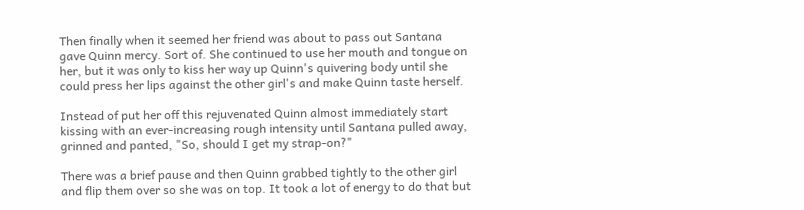Then finally when it seemed her friend was about to pass out Santana gave Quinn mercy. Sort of. She continued to use her mouth and tongue on her, but it was only to kiss her way up Quinn's quivering body until she could press her lips against the other girl's and make Quinn taste herself.

Instead of put her off this rejuvenated Quinn almost immediately start kissing with an ever-increasing rough intensity until Santana pulled away, grinned and panted, "So, should I get my strap-on?"

There was a brief pause and then Quinn grabbed tightly to the other girl and flip them over so she was on top. It took a lot of energy to do that but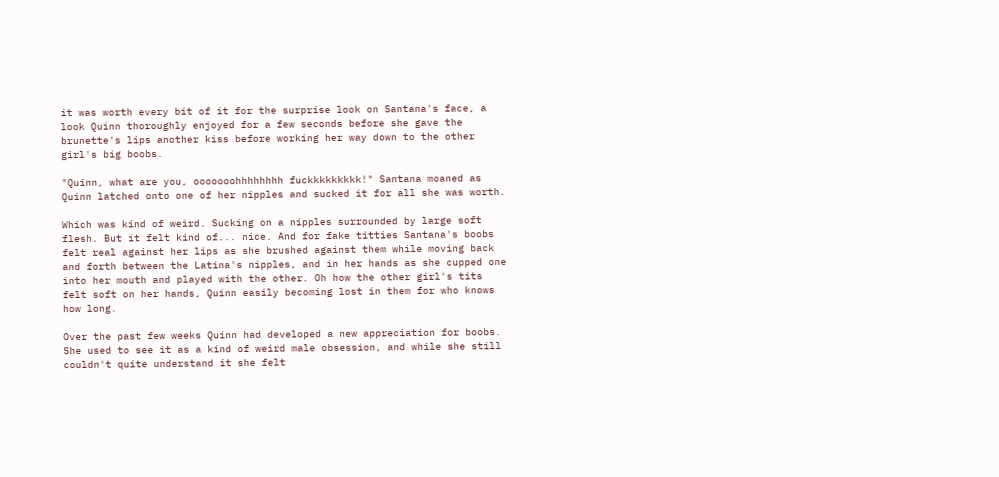it was worth every bit of it for the surprise look on Santana's face, a look Quinn thoroughly enjoyed for a few seconds before she gave the brunette's lips another kiss before working her way down to the other girl's big boobs.

"Quinn, what are you, ooooooohhhhhhhh fuckkkkkkkkk!" Santana moaned as Quinn latched onto one of her nipples and sucked it for all she was worth.

Which was kind of weird. Sucking on a nipples surrounded by large soft flesh. But it felt kind of... nice. And for fake titties Santana's boobs felt real against her lips as she brushed against them while moving back and forth between the Latina's nipples, and in her hands as she cupped one into her mouth and played with the other. Oh how the other girl's tits felt soft on her hands, Quinn easily becoming lost in them for who knows how long.

Over the past few weeks Quinn had developed a new appreciation for boobs. She used to see it as a kind of weird male obsession, and while she still couldn't quite understand it she felt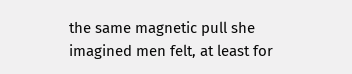the same magnetic pull she imagined men felt, at least for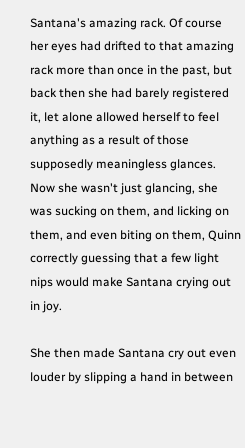Santana's amazing rack. Of course her eyes had drifted to that amazing rack more than once in the past, but back then she had barely registered it, let alone allowed herself to feel anything as a result of those supposedly meaningless glances. Now she wasn't just glancing, she was sucking on them, and licking on them, and even biting on them, Quinn correctly guessing that a few light nips would make Santana crying out in joy.

She then made Santana cry out even louder by slipping a hand in between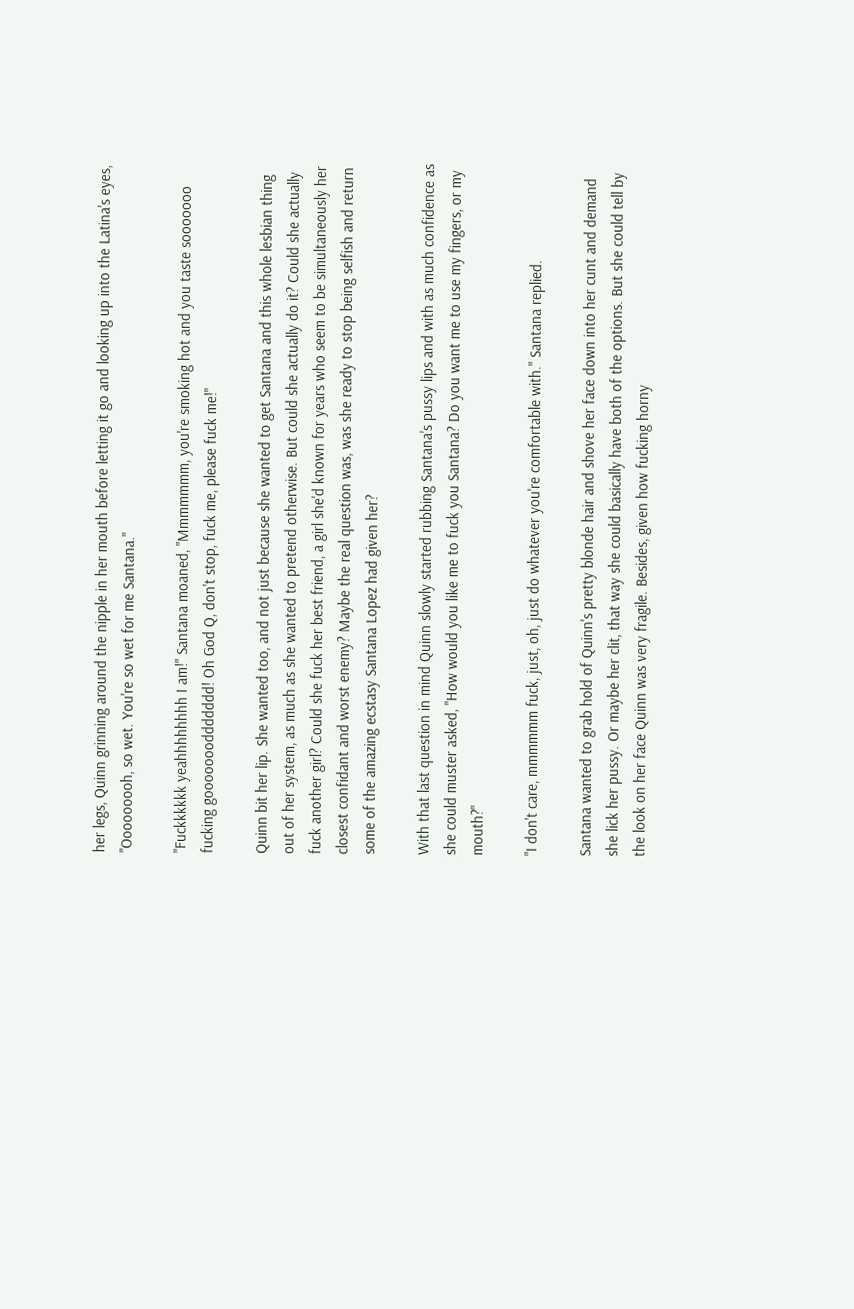her legs, Quinn grinning around the nipple in her mouth before letting it go and looking up into the Latina's eyes, "Ooooooooh, so wet. You're so wet for me Santana."

"Fuckkkkkk yeahhhhhhhh I am!" Santana moaned, "Mmmmmmm, you're smoking hot and you taste sooooooo fucking goooooooddddddd! Oh God Q, don't stop, fuck me, please fuck me!"

Quinn bit her lip. She wanted too, and not just because she wanted to get Santana and this whole lesbian thing out of her system, as much as she wanted to pretend otherwise. But could she actually do it? Could she actually fuck another girl? Could she fuck her best friend, a girl she'd known for years who seem to be simultaneously her closest confidant and worst enemy? Maybe the real question was, was she ready to stop being selfish and return some of the amazing ecstasy Santana Lopez had given her?

With that last question in mind Quinn slowly started rubbing Santana's pussy lips and with as much confidence as she could muster asked, "How would you like me to fuck you Santana? Do you want me to use my fingers, or my mouth?"

"I don't care, mmmmmm fuck, just, oh, just do whatever you're comfortable with." Santana replied.

Santana wanted to grab hold of Quinn's pretty blonde hair and shove her face down into her cunt and demand she lick her pussy. Or maybe her clit, that way she could basically have both of the options. But she could tell by the look on her face Quinn was very fragile. Besides, given how fucking horny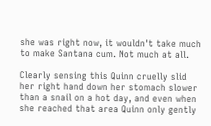she was right now, it wouldn't take much to make Santana cum. Not much at all.

Clearly sensing this Quinn cruelly slid her right hand down her stomach slower than a snail on a hot day, and even when she reached that area Quinn only gently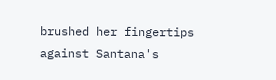brushed her fingertips against Santana's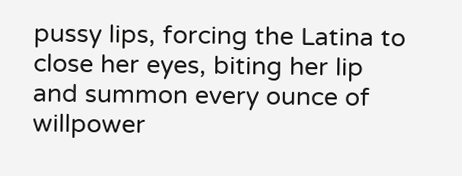pussy lips, forcing the Latina to close her eyes, biting her lip and summon every ounce of willpower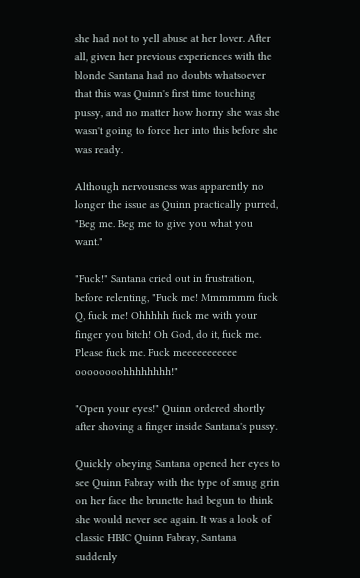she had not to yell abuse at her lover. After all, given her previous experiences with the blonde Santana had no doubts whatsoever that this was Quinn's first time touching pussy, and no matter how horny she was she wasn't going to force her into this before she was ready.

Although nervousness was apparently no longer the issue as Quinn practically purred, "Beg me. Beg me to give you what you want."

"Fuck!" Santana cried out in frustration, before relenting, "Fuck me! Mmmmmm fuck Q, fuck me! Ohhhhh fuck me with your finger you bitch! Oh God, do it, fuck me. Please fuck me. Fuck meeeeeeeeeee oooooooohhhhhhhh!"

"Open your eyes!" Quinn ordered shortly after shoving a finger inside Santana's pussy.

Quickly obeying Santana opened her eyes to see Quinn Fabray with the type of smug grin on her face the brunette had begun to think she would never see again. It was a look of classic HBIC Quinn Fabray, Santana suddenly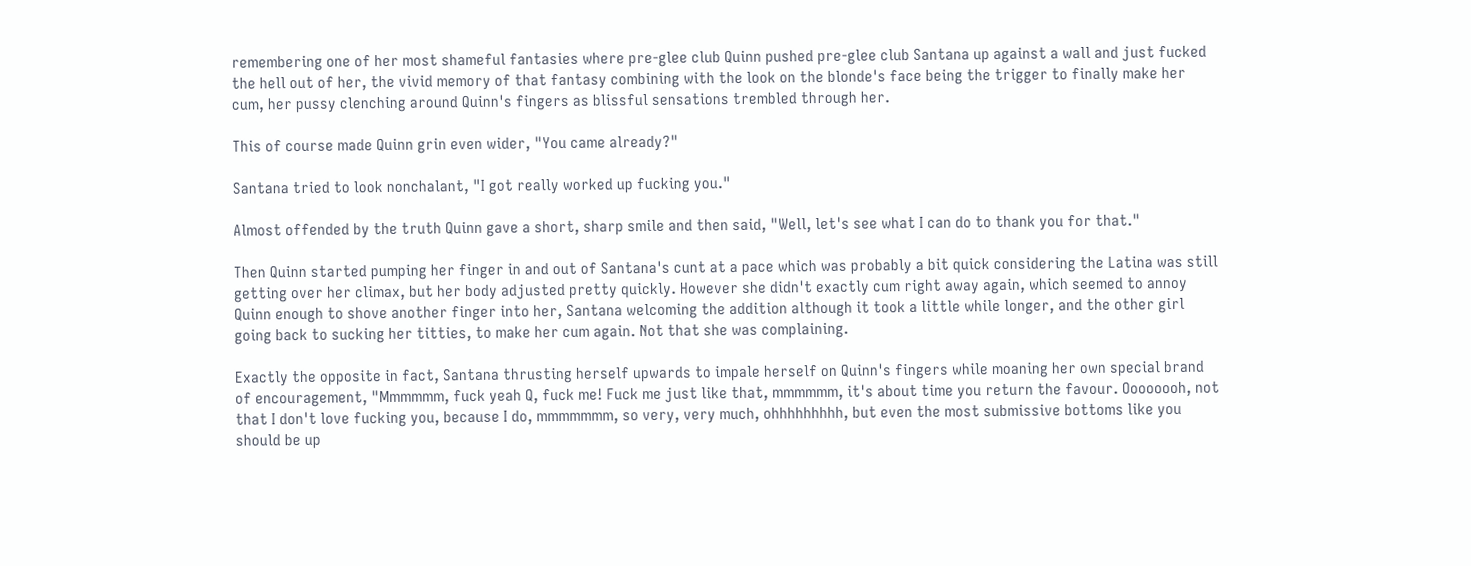remembering one of her most shameful fantasies where pre-glee club Quinn pushed pre-glee club Santana up against a wall and just fucked the hell out of her, the vivid memory of that fantasy combining with the look on the blonde's face being the trigger to finally make her cum, her pussy clenching around Quinn's fingers as blissful sensations trembled through her.

This of course made Quinn grin even wider, "You came already?"

Santana tried to look nonchalant, "I got really worked up fucking you."

Almost offended by the truth Quinn gave a short, sharp smile and then said, "Well, let's see what I can do to thank you for that."

Then Quinn started pumping her finger in and out of Santana's cunt at a pace which was probably a bit quick considering the Latina was still getting over her climax, but her body adjusted pretty quickly. However she didn't exactly cum right away again, which seemed to annoy Quinn enough to shove another finger into her, Santana welcoming the addition although it took a little while longer, and the other girl going back to sucking her titties, to make her cum again. Not that she was complaining.

Exactly the opposite in fact, Santana thrusting herself upwards to impale herself on Quinn's fingers while moaning her own special brand of encouragement, "Mmmmmm, fuck yeah Q, fuck me! Fuck me just like that, mmmmmm, it's about time you return the favour. Oooooooh, not that I don't love fucking you, because I do, mmmmmmm, so very, very much, ohhhhhhhhh, but even the most submissive bottoms like you should be up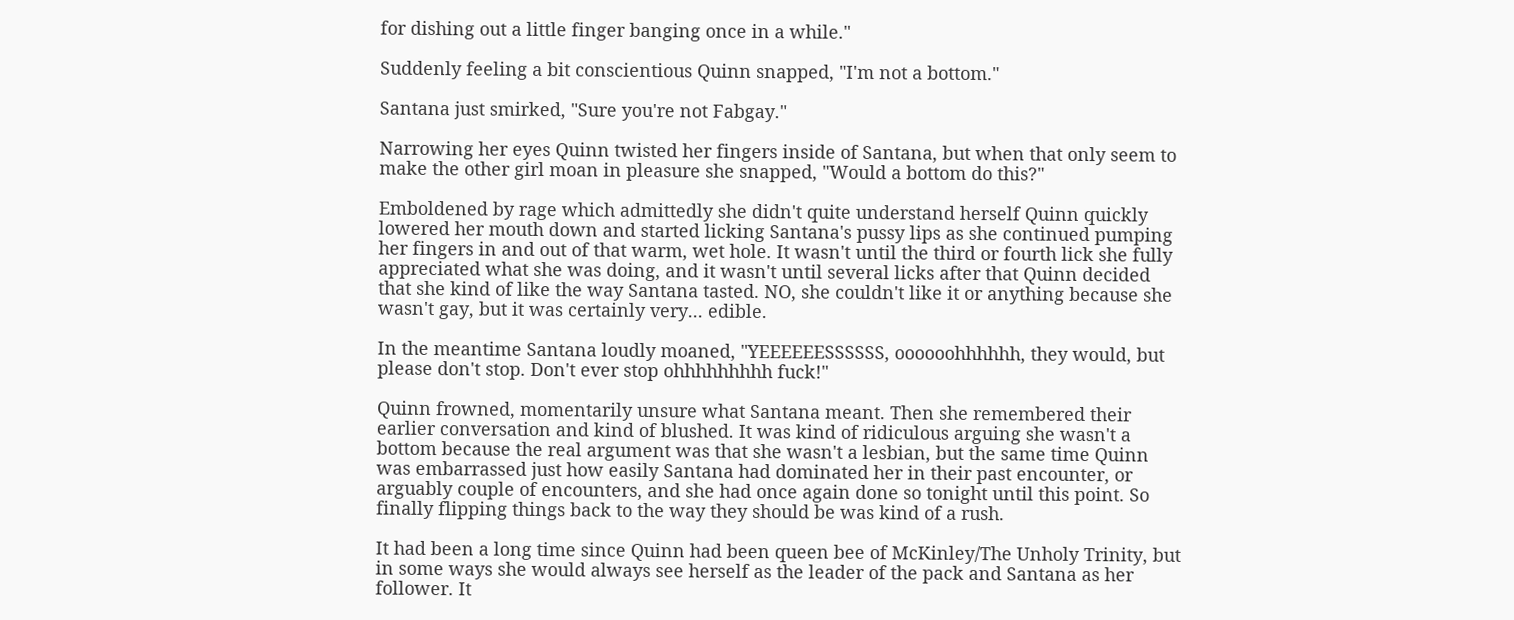for dishing out a little finger banging once in a while."

Suddenly feeling a bit conscientious Quinn snapped, "I'm not a bottom."

Santana just smirked, "Sure you're not Fabgay."

Narrowing her eyes Quinn twisted her fingers inside of Santana, but when that only seem to make the other girl moan in pleasure she snapped, "Would a bottom do this?"

Emboldened by rage which admittedly she didn't quite understand herself Quinn quickly lowered her mouth down and started licking Santana's pussy lips as she continued pumping her fingers in and out of that warm, wet hole. It wasn't until the third or fourth lick she fully appreciated what she was doing, and it wasn't until several licks after that Quinn decided that she kind of like the way Santana tasted. NO, she couldn't like it or anything because she wasn't gay, but it was certainly very... edible.

In the meantime Santana loudly moaned, "YEEEEEESSSSSS, oooooohhhhhh, they would, but please don't stop. Don't ever stop ohhhhhhhhh fuck!"

Quinn frowned, momentarily unsure what Santana meant. Then she remembered their earlier conversation and kind of blushed. It was kind of ridiculous arguing she wasn't a bottom because the real argument was that she wasn't a lesbian, but the same time Quinn was embarrassed just how easily Santana had dominated her in their past encounter, or arguably couple of encounters, and she had once again done so tonight until this point. So finally flipping things back to the way they should be was kind of a rush.

It had been a long time since Quinn had been queen bee of McKinley/The Unholy Trinity, but in some ways she would always see herself as the leader of the pack and Santana as her follower. It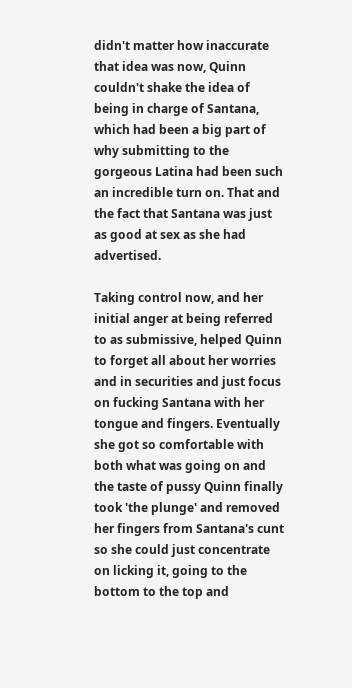didn't matter how inaccurate that idea was now, Quinn couldn't shake the idea of being in charge of Santana, which had been a big part of why submitting to the gorgeous Latina had been such an incredible turn on. That and the fact that Santana was just as good at sex as she had advertised.

Taking control now, and her initial anger at being referred to as submissive, helped Quinn to forget all about her worries and in securities and just focus on fucking Santana with her tongue and fingers. Eventually she got so comfortable with both what was going on and the taste of pussy Quinn finally took 'the plunge' and removed her fingers from Santana's cunt so she could just concentrate on licking it, going to the bottom to the top and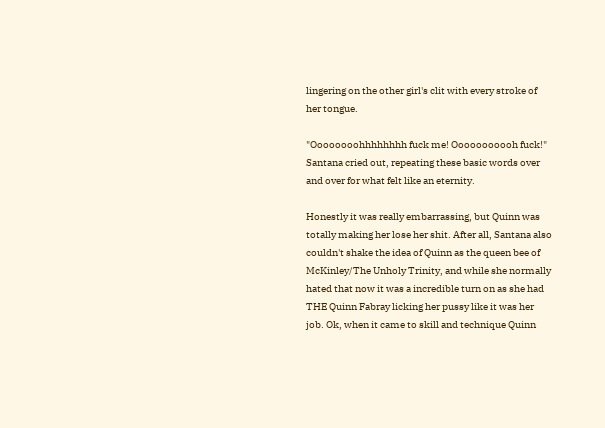lingering on the other girl's clit with every stroke of her tongue.

"Oooooooohhhhhhhh fuck me! Ooooooooooh fuck!" Santana cried out, repeating these basic words over and over for what felt like an eternity.

Honestly it was really embarrassing, but Quinn was totally making her lose her shit. After all, Santana also couldn't shake the idea of Quinn as the queen bee of McKinley/The Unholy Trinity, and while she normally hated that now it was a incredible turn on as she had THE Quinn Fabray licking her pussy like it was her job. Ok, when it came to skill and technique Quinn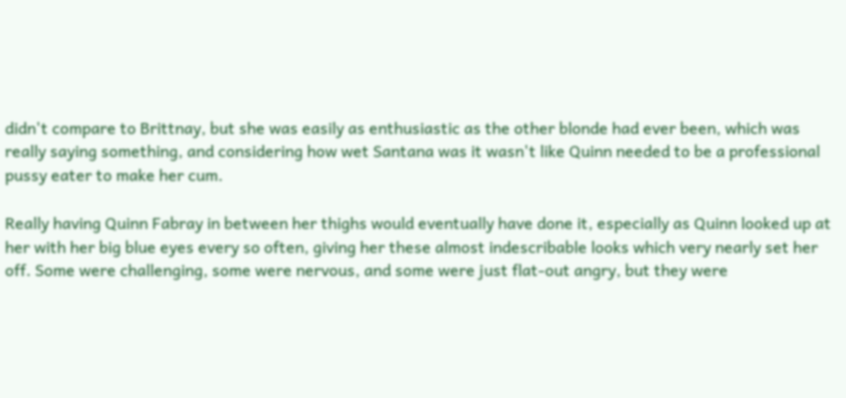didn't compare to Brittnay, but she was easily as enthusiastic as the other blonde had ever been, which was really saying something, and considering how wet Santana was it wasn't like Quinn needed to be a professional pussy eater to make her cum.

Really having Quinn Fabray in between her thighs would eventually have done it, especially as Quinn looked up at her with her big blue eyes every so often, giving her these almost indescribable looks which very nearly set her off. Some were challenging, some were nervous, and some were just flat-out angry, but they were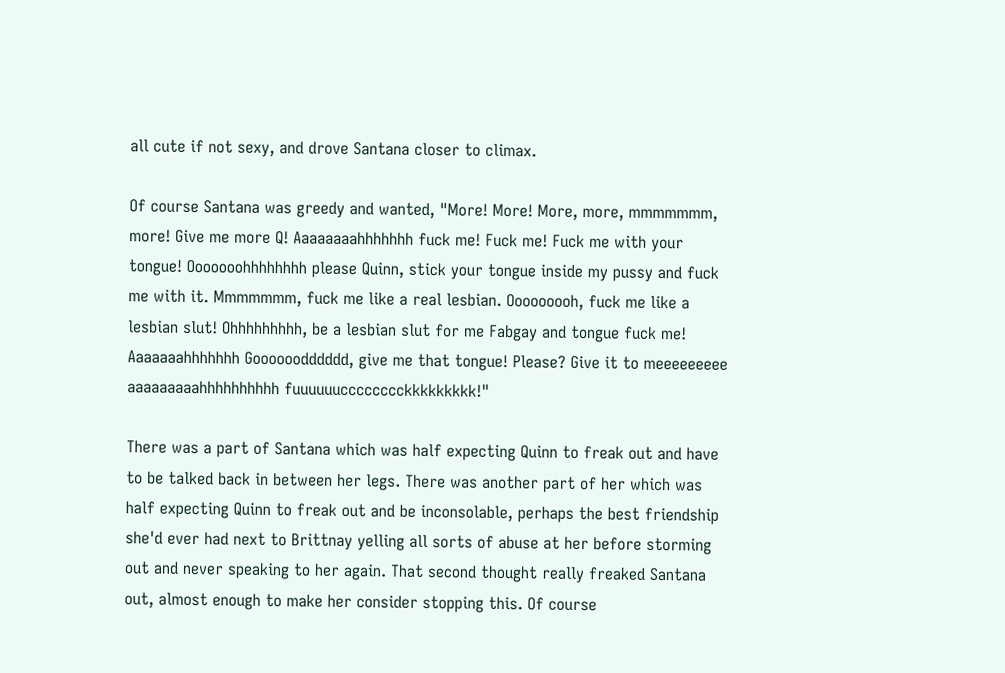all cute if not sexy, and drove Santana closer to climax.

Of course Santana was greedy and wanted, "More! More! More, more, mmmmmmm, more! Give me more Q! Aaaaaaaahhhhhhh fuck me! Fuck me! Fuck me with your tongue! Ooooooohhhhhhhh please Quinn, stick your tongue inside my pussy and fuck me with it. Mmmmmmm, fuck me like a real lesbian. Ooooooooh, fuck me like a lesbian slut! Ohhhhhhhhh, be a lesbian slut for me Fabgay and tongue fuck me! Aaaaaaahhhhhhh Goooooodddddd, give me that tongue! Please? Give it to meeeeeeeee aaaaaaaaahhhhhhhhhh fuuuuuucccccccckkkkkkkkk!"

There was a part of Santana which was half expecting Quinn to freak out and have to be talked back in between her legs. There was another part of her which was half expecting Quinn to freak out and be inconsolable, perhaps the best friendship she'd ever had next to Brittnay yelling all sorts of abuse at her before storming out and never speaking to her again. That second thought really freaked Santana out, almost enough to make her consider stopping this. Of course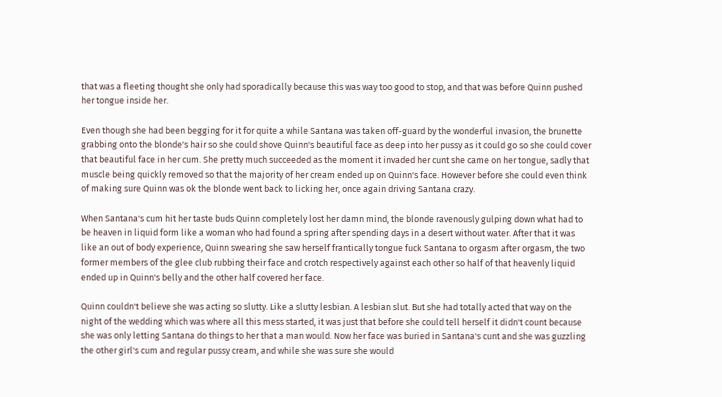that was a fleeting thought she only had sporadically because this was way too good to stop, and that was before Quinn pushed her tongue inside her.

Even though she had been begging for it for quite a while Santana was taken off-guard by the wonderful invasion, the brunette grabbing onto the blonde's hair so she could shove Quinn's beautiful face as deep into her pussy as it could go so she could cover that beautiful face in her cum. She pretty much succeeded as the moment it invaded her cunt she came on her tongue, sadly that muscle being quickly removed so that the majority of her cream ended up on Quinn's face. However before she could even think of making sure Quinn was ok the blonde went back to licking her, once again driving Santana crazy.

When Santana's cum hit her taste buds Quinn completely lost her damn mind, the blonde ravenously gulping down what had to be heaven in liquid form like a woman who had found a spring after spending days in a desert without water. After that it was like an out of body experience, Quinn swearing she saw herself frantically tongue fuck Santana to orgasm after orgasm, the two former members of the glee club rubbing their face and crotch respectively against each other so half of that heavenly liquid ended up in Quinn's belly and the other half covered her face.

Quinn couldn't believe she was acting so slutty. Like a slutty lesbian. A lesbian slut. But she had totally acted that way on the night of the wedding which was where all this mess started, it was just that before she could tell herself it didn't count because she was only letting Santana do things to her that a man would. Now her face was buried in Santana's cunt and she was guzzling the other girl's cum and regular pussy cream, and while she was sure she would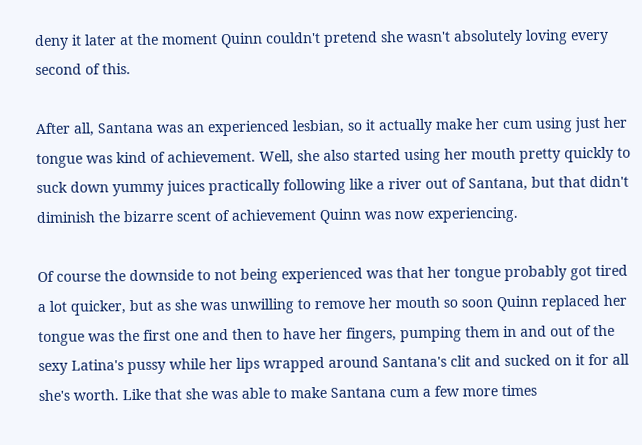deny it later at the moment Quinn couldn't pretend she wasn't absolutely loving every second of this.

After all, Santana was an experienced lesbian, so it actually make her cum using just her tongue was kind of achievement. Well, she also started using her mouth pretty quickly to suck down yummy juices practically following like a river out of Santana, but that didn't diminish the bizarre scent of achievement Quinn was now experiencing.

Of course the downside to not being experienced was that her tongue probably got tired a lot quicker, but as she was unwilling to remove her mouth so soon Quinn replaced her tongue was the first one and then to have her fingers, pumping them in and out of the sexy Latina's pussy while her lips wrapped around Santana's clit and sucked on it for all she's worth. Like that she was able to make Santana cum a few more times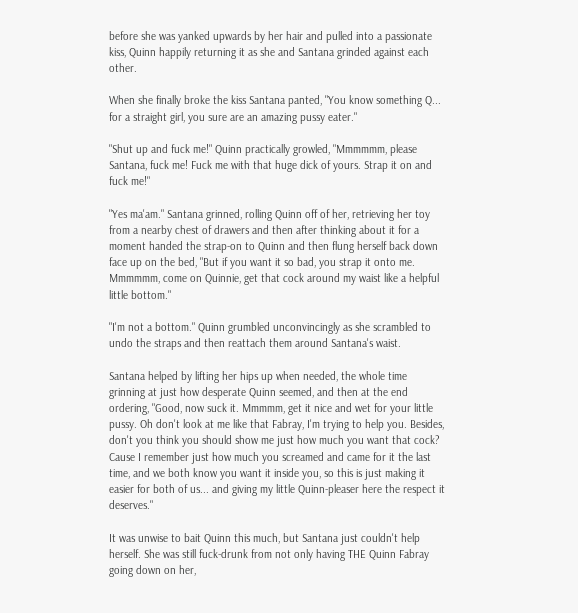before she was yanked upwards by her hair and pulled into a passionate kiss, Quinn happily returning it as she and Santana grinded against each other.

When she finally broke the kiss Santana panted, "You know something Q... for a straight girl, you sure are an amazing pussy eater."

"Shut up and fuck me!" Quinn practically growled, "Mmmmmm, please Santana, fuck me! Fuck me with that huge dick of yours. Strap it on and fuck me!"

"Yes ma'am." Santana grinned, rolling Quinn off of her, retrieving her toy from a nearby chest of drawers and then after thinking about it for a moment handed the strap-on to Quinn and then flung herself back down face up on the bed, "But if you want it so bad, you strap it onto me. Mmmmmm, come on Quinnie, get that cock around my waist like a helpful little bottom."

"I'm not a bottom." Quinn grumbled unconvincingly as she scrambled to undo the straps and then reattach them around Santana's waist.

Santana helped by lifting her hips up when needed, the whole time grinning at just how desperate Quinn seemed, and then at the end ordering, "Good, now suck it. Mmmmm, get it nice and wet for your little pussy. Oh don't look at me like that Fabray, I'm trying to help you. Besides, don't you think you should show me just how much you want that cock? Cause I remember just how much you screamed and came for it the last time, and we both know you want it inside you, so this is just making it easier for both of us... and giving my little Quinn-pleaser here the respect it deserves."

It was unwise to bait Quinn this much, but Santana just couldn't help herself. She was still fuck-drunk from not only having THE Quinn Fabray going down on her,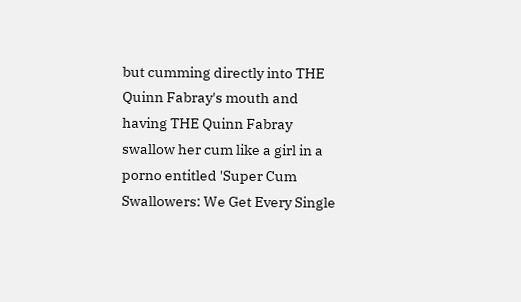but cumming directly into THE Quinn Fabray's mouth and having THE Quinn Fabray swallow her cum like a girl in a porno entitled 'Super Cum Swallowers: We Get Every Single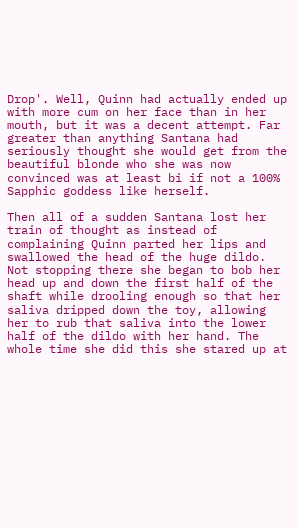Drop'. Well, Quinn had actually ended up with more cum on her face than in her mouth, but it was a decent attempt. Far greater than anything Santana had seriously thought she would get from the beautiful blonde who she was now convinced was at least bi if not a 100% Sapphic goddess like herself.

Then all of a sudden Santana lost her train of thought as instead of complaining Quinn parted her lips and swallowed the head of the huge dildo. Not stopping there she began to bob her head up and down the first half of the shaft while drooling enough so that her saliva dripped down the toy, allowing her to rub that saliva into the lower half of the dildo with her hand. The whole time she did this she stared up at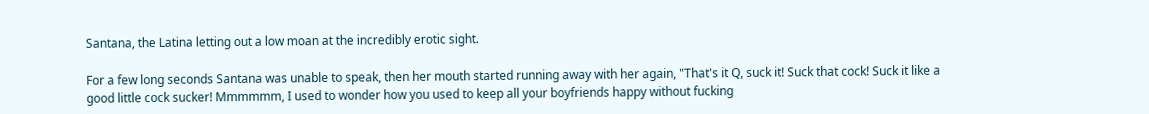Santana, the Latina letting out a low moan at the incredibly erotic sight.

For a few long seconds Santana was unable to speak, then her mouth started running away with her again, "That's it Q, suck it! Suck that cock! Suck it like a good little cock sucker! Mmmmmm, I used to wonder how you used to keep all your boyfriends happy without fucking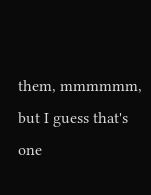them, mmmmmm, but I guess that's one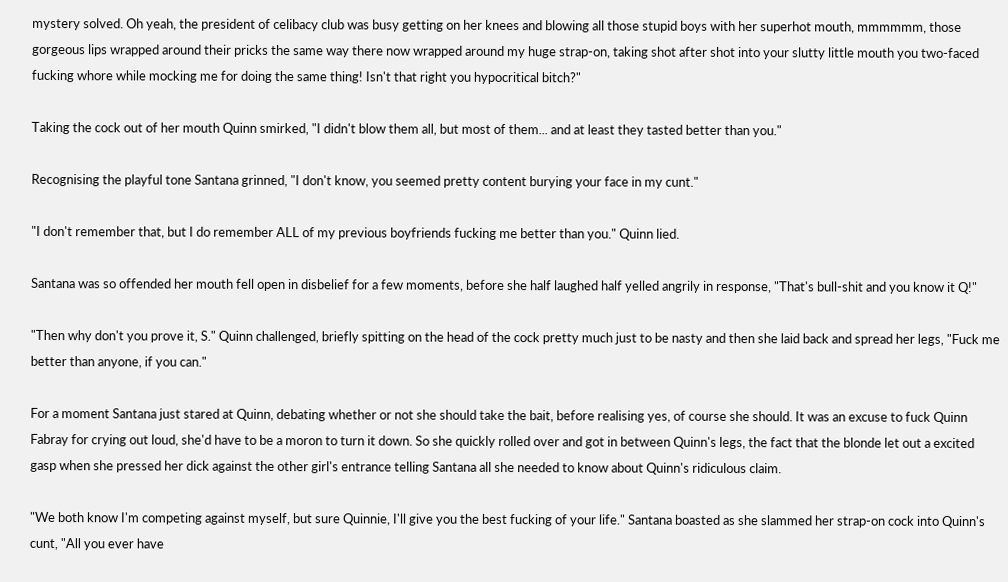mystery solved. Oh yeah, the president of celibacy club was busy getting on her knees and blowing all those stupid boys with her superhot mouth, mmmmmm, those gorgeous lips wrapped around their pricks the same way there now wrapped around my huge strap-on, taking shot after shot into your slutty little mouth you two-faced fucking whore while mocking me for doing the same thing! Isn't that right you hypocritical bitch?"

Taking the cock out of her mouth Quinn smirked, "I didn't blow them all, but most of them... and at least they tasted better than you."

Recognising the playful tone Santana grinned, "I don't know, you seemed pretty content burying your face in my cunt."

"I don't remember that, but I do remember ALL of my previous boyfriends fucking me better than you." Quinn lied.

Santana was so offended her mouth fell open in disbelief for a few moments, before she half laughed half yelled angrily in response, "That's bull-shit and you know it Q!"

"Then why don't you prove it, S." Quinn challenged, briefly spitting on the head of the cock pretty much just to be nasty and then she laid back and spread her legs, "Fuck me better than anyone, if you can."

For a moment Santana just stared at Quinn, debating whether or not she should take the bait, before realising yes, of course she should. It was an excuse to fuck Quinn Fabray for crying out loud, she'd have to be a moron to turn it down. So she quickly rolled over and got in between Quinn's legs, the fact that the blonde let out a excited gasp when she pressed her dick against the other girl's entrance telling Santana all she needed to know about Quinn's ridiculous claim.

"We both know I'm competing against myself, but sure Quinnie, I'll give you the best fucking of your life." Santana boasted as she slammed her strap-on cock into Quinn's cunt, "All you ever have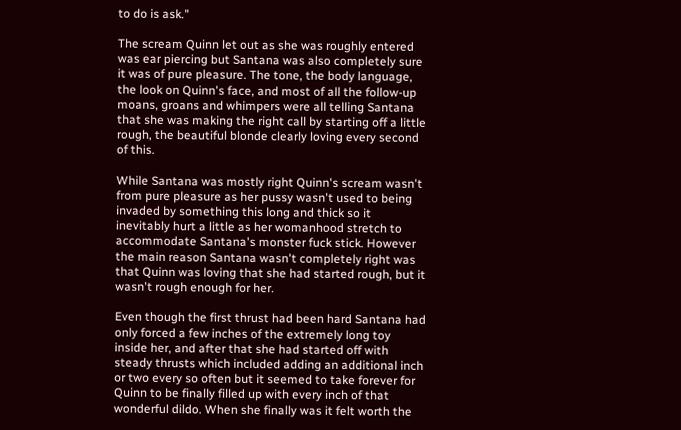to do is ask."

The scream Quinn let out as she was roughly entered was ear piercing but Santana was also completely sure it was of pure pleasure. The tone, the body language, the look on Quinn's face, and most of all the follow-up moans, groans and whimpers were all telling Santana that she was making the right call by starting off a little rough, the beautiful blonde clearly loving every second of this.

While Santana was mostly right Quinn's scream wasn't from pure pleasure as her pussy wasn't used to being invaded by something this long and thick so it inevitably hurt a little as her womanhood stretch to accommodate Santana's monster fuck stick. However the main reason Santana wasn't completely right was that Quinn was loving that she had started rough, but it wasn't rough enough for her.

Even though the first thrust had been hard Santana had only forced a few inches of the extremely long toy inside her, and after that she had started off with steady thrusts which included adding an additional inch or two every so often but it seemed to take forever for Quinn to be finally filled up with every inch of that wonderful dildo. When she finally was it felt worth the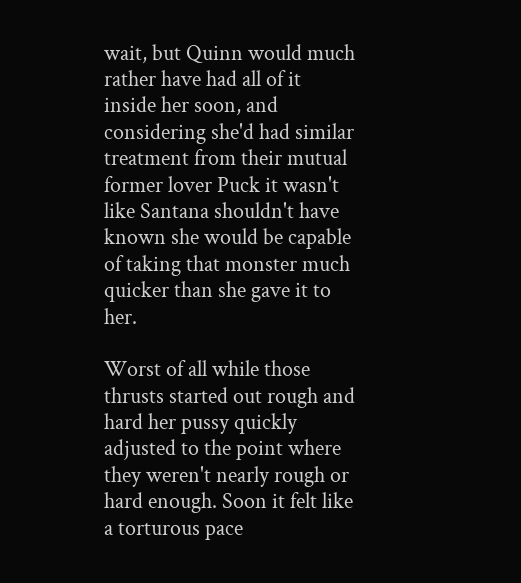wait, but Quinn would much rather have had all of it inside her soon, and considering she'd had similar treatment from their mutual former lover Puck it wasn't like Santana shouldn't have known she would be capable of taking that monster much quicker than she gave it to her.

Worst of all while those thrusts started out rough and hard her pussy quickly adjusted to the point where they weren't nearly rough or hard enough. Soon it felt like a torturous pace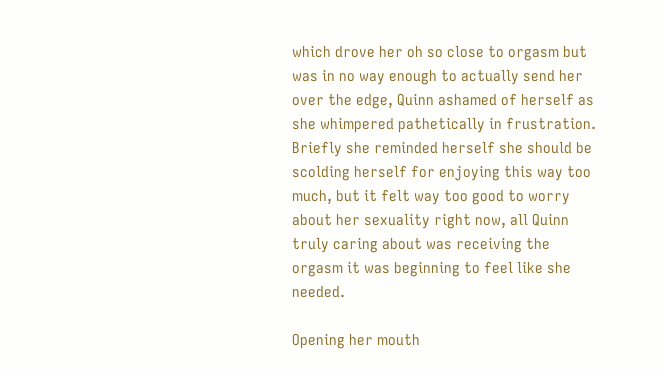which drove her oh so close to orgasm but was in no way enough to actually send her over the edge, Quinn ashamed of herself as she whimpered pathetically in frustration. Briefly she reminded herself she should be scolding herself for enjoying this way too much, but it felt way too good to worry about her sexuality right now, all Quinn truly caring about was receiving the orgasm it was beginning to feel like she needed.

Opening her mouth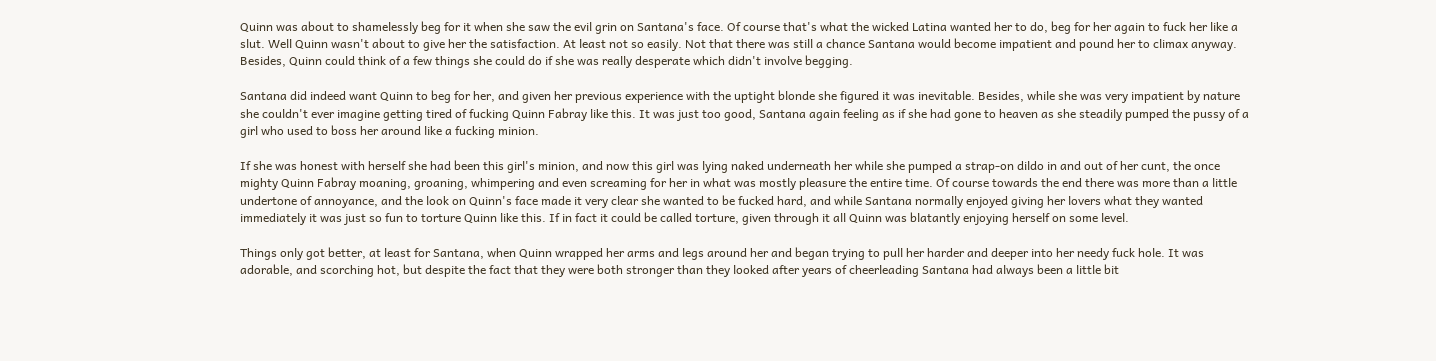Quinn was about to shamelessly beg for it when she saw the evil grin on Santana's face. Of course that's what the wicked Latina wanted her to do, beg for her again to fuck her like a slut. Well Quinn wasn't about to give her the satisfaction. At least not so easily. Not that there was still a chance Santana would become impatient and pound her to climax anyway. Besides, Quinn could think of a few things she could do if she was really desperate which didn't involve begging.

Santana did indeed want Quinn to beg for her, and given her previous experience with the uptight blonde she figured it was inevitable. Besides, while she was very impatient by nature she couldn't ever imagine getting tired of fucking Quinn Fabray like this. It was just too good, Santana again feeling as if she had gone to heaven as she steadily pumped the pussy of a girl who used to boss her around like a fucking minion.

If she was honest with herself she had been this girl's minion, and now this girl was lying naked underneath her while she pumped a strap-on dildo in and out of her cunt, the once mighty Quinn Fabray moaning, groaning, whimpering and even screaming for her in what was mostly pleasure the entire time. Of course towards the end there was more than a little undertone of annoyance, and the look on Quinn's face made it very clear she wanted to be fucked hard, and while Santana normally enjoyed giving her lovers what they wanted immediately it was just so fun to torture Quinn like this. If in fact it could be called torture, given through it all Quinn was blatantly enjoying herself on some level.

Things only got better, at least for Santana, when Quinn wrapped her arms and legs around her and began trying to pull her harder and deeper into her needy fuck hole. It was adorable, and scorching hot, but despite the fact that they were both stronger than they looked after years of cheerleading Santana had always been a little bit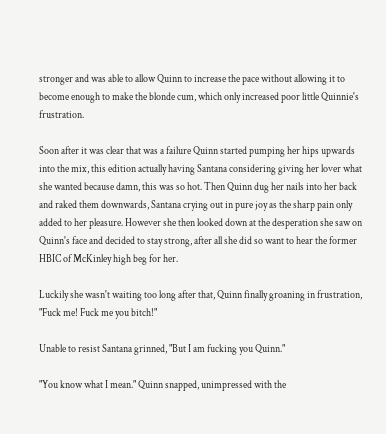stronger and was able to allow Quinn to increase the pace without allowing it to become enough to make the blonde cum, which only increased poor little Quinnie's frustration.

Soon after it was clear that was a failure Quinn started pumping her hips upwards into the mix, this edition actually having Santana considering giving her lover what she wanted because damn, this was so hot. Then Quinn dug her nails into her back and raked them downwards, Santana crying out in pure joy as the sharp pain only added to her pleasure. However she then looked down at the desperation she saw on Quinn's face and decided to stay strong, after all she did so want to hear the former HBIC of McKinley high beg for her.

Luckily she wasn't waiting too long after that, Quinn finally groaning in frustration, "Fuck me! Fuck me you bitch!"

Unable to resist Santana grinned, "But I am fucking you Quinn."

"You know what I mean." Quinn snapped, unimpressed with the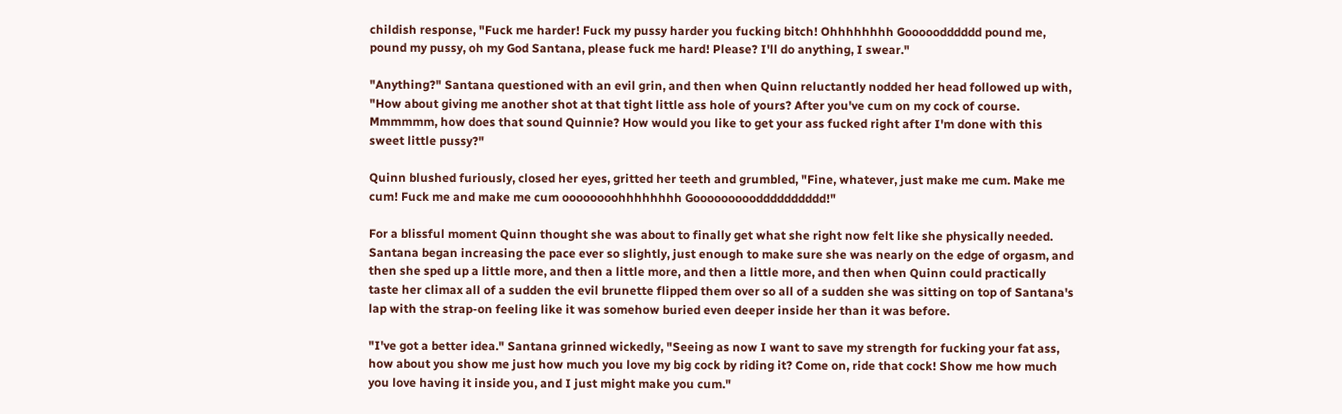childish response, "Fuck me harder! Fuck my pussy harder you fucking bitch! Ohhhhhhhh Gooooodddddd pound me, pound my pussy, oh my God Santana, please fuck me hard! Please? I'll do anything, I swear."

"Anything?" Santana questioned with an evil grin, and then when Quinn reluctantly nodded her head followed up with, "How about giving me another shot at that tight little ass hole of yours? After you've cum on my cock of course. Mmmmmm, how does that sound Quinnie? How would you like to get your ass fucked right after I'm done with this sweet little pussy?"

Quinn blushed furiously, closed her eyes, gritted her teeth and grumbled, "Fine, whatever, just make me cum. Make me cum! Fuck me and make me cum oooooooohhhhhhhh Gooooooooodddddddddd!"

For a blissful moment Quinn thought she was about to finally get what she right now felt like she physically needed. Santana began increasing the pace ever so slightly, just enough to make sure she was nearly on the edge of orgasm, and then she sped up a little more, and then a little more, and then a little more, and then when Quinn could practically taste her climax all of a sudden the evil brunette flipped them over so all of a sudden she was sitting on top of Santana's lap with the strap-on feeling like it was somehow buried even deeper inside her than it was before.

"I've got a better idea." Santana grinned wickedly, "Seeing as now I want to save my strength for fucking your fat ass, how about you show me just how much you love my big cock by riding it? Come on, ride that cock! Show me how much you love having it inside you, and I just might make you cum."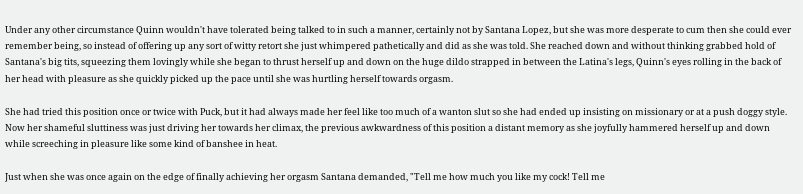Under any other circumstance Quinn wouldn't have tolerated being talked to in such a manner, certainly not by Santana Lopez, but she was more desperate to cum then she could ever remember being, so instead of offering up any sort of witty retort she just whimpered pathetically and did as she was told. She reached down and without thinking grabbed hold of Santana's big tits, squeezing them lovingly while she began to thrust herself up and down on the huge dildo strapped in between the Latina's legs, Quinn's eyes rolling in the back of her head with pleasure as she quickly picked up the pace until she was hurtling herself towards orgasm.

She had tried this position once or twice with Puck, but it had always made her feel like too much of a wanton slut so she had ended up insisting on missionary or at a push doggy style. Now her shameful sluttiness was just driving her towards her climax, the previous awkwardness of this position a distant memory as she joyfully hammered herself up and down while screeching in pleasure like some kind of banshee in heat.

Just when she was once again on the edge of finally achieving her orgasm Santana demanded, "Tell me how much you like my cock! Tell me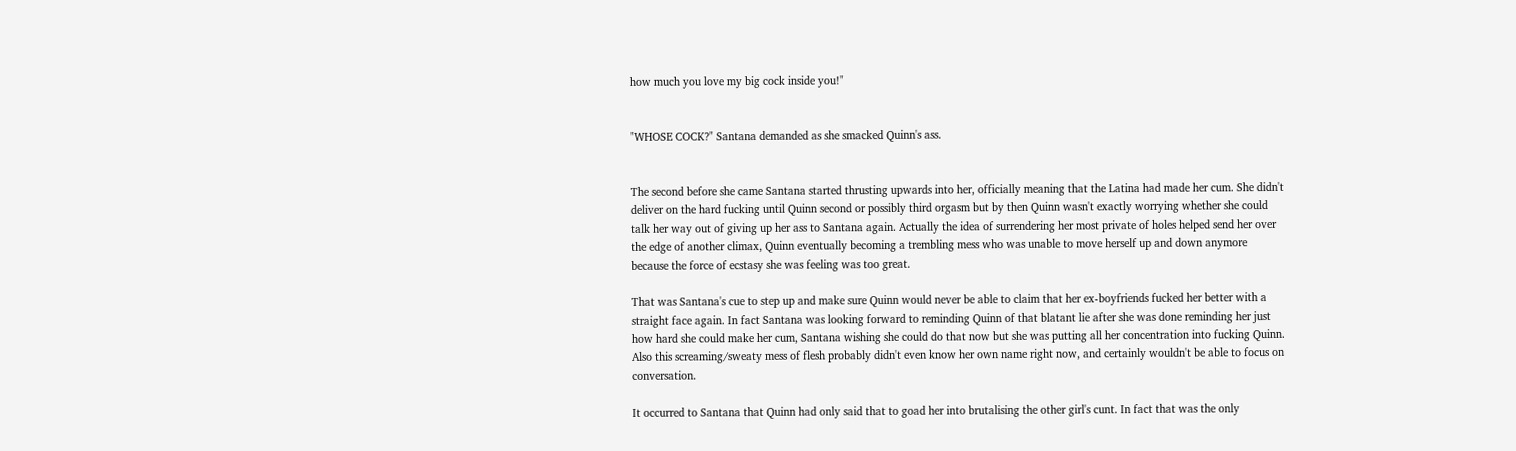how much you love my big cock inside you!"


"WHOSE COCK?" Santana demanded as she smacked Quinn's ass.


The second before she came Santana started thrusting upwards into her, officially meaning that the Latina had made her cum. She didn't deliver on the hard fucking until Quinn second or possibly third orgasm but by then Quinn wasn't exactly worrying whether she could talk her way out of giving up her ass to Santana again. Actually the idea of surrendering her most private of holes helped send her over the edge of another climax, Quinn eventually becoming a trembling mess who was unable to move herself up and down anymore because the force of ecstasy she was feeling was too great.

That was Santana's cue to step up and make sure Quinn would never be able to claim that her ex-boyfriends fucked her better with a straight face again. In fact Santana was looking forward to reminding Quinn of that blatant lie after she was done reminding her just how hard she could make her cum, Santana wishing she could do that now but she was putting all her concentration into fucking Quinn. Also this screaming/sweaty mess of flesh probably didn't even know her own name right now, and certainly wouldn't be able to focus on conversation.

It occurred to Santana that Quinn had only said that to goad her into brutalising the other girl's cunt. In fact that was the only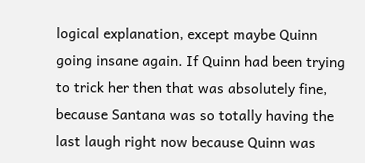logical explanation, except maybe Quinn going insane again. If Quinn had been trying to trick her then that was absolutely fine, because Santana was so totally having the last laugh right now because Quinn was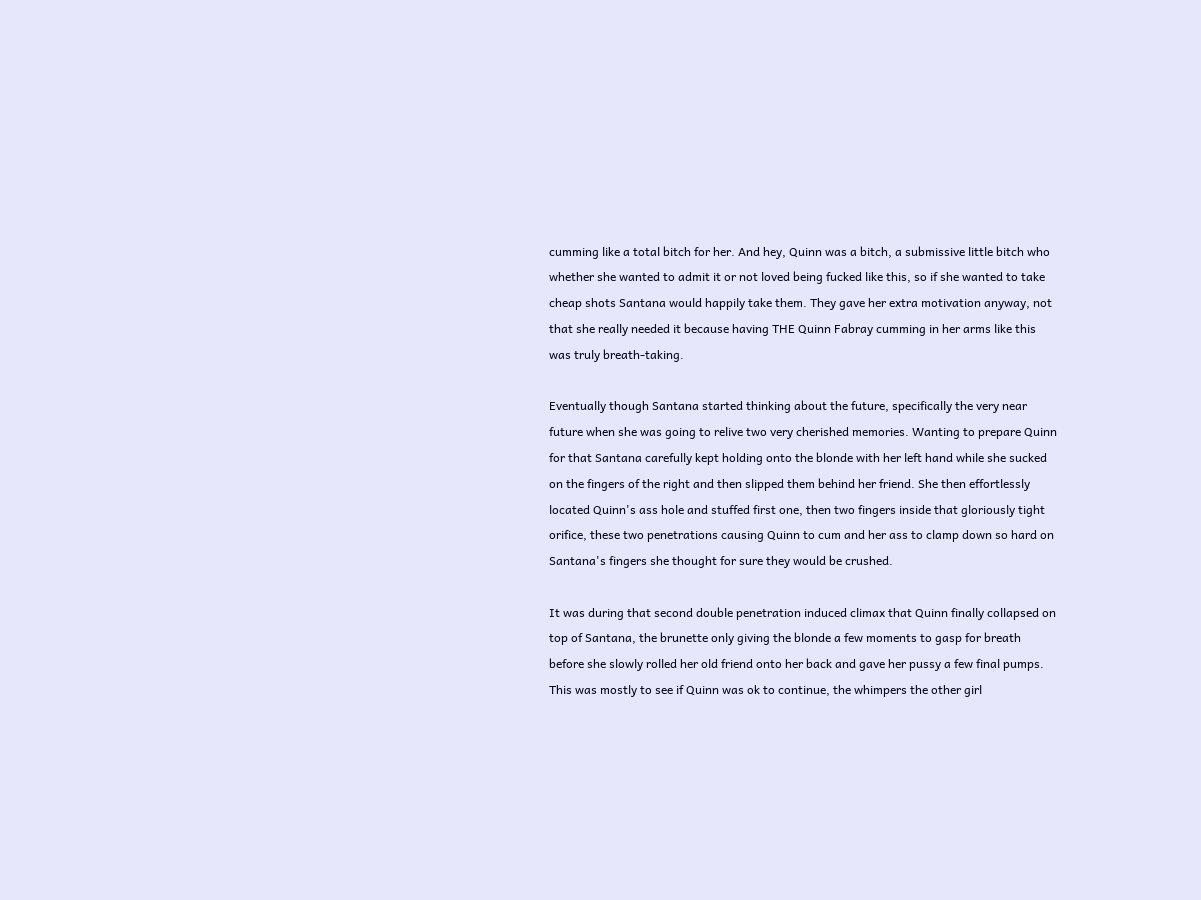cumming like a total bitch for her. And hey, Quinn was a bitch, a submissive little bitch who whether she wanted to admit it or not loved being fucked like this, so if she wanted to take cheap shots Santana would happily take them. They gave her extra motivation anyway, not that she really needed it because having THE Quinn Fabray cumming in her arms like this was truly breath-taking.

Eventually though Santana started thinking about the future, specifically the very near future when she was going to relive two very cherished memories. Wanting to prepare Quinn for that Santana carefully kept holding onto the blonde with her left hand while she sucked on the fingers of the right and then slipped them behind her friend. She then effortlessly located Quinn's ass hole and stuffed first one, then two fingers inside that gloriously tight orifice, these two penetrations causing Quinn to cum and her ass to clamp down so hard on Santana's fingers she thought for sure they would be crushed.

It was during that second double penetration induced climax that Quinn finally collapsed on top of Santana, the brunette only giving the blonde a few moments to gasp for breath before she slowly rolled her old friend onto her back and gave her pussy a few final pumps. This was mostly to see if Quinn was ok to continue, the whimpers the other girl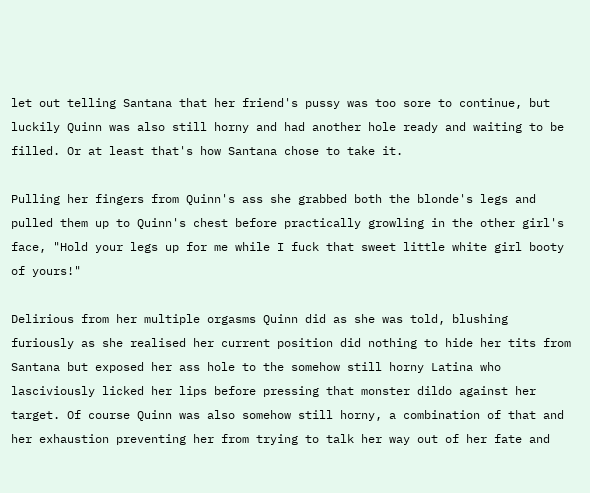let out telling Santana that her friend's pussy was too sore to continue, but luckily Quinn was also still horny and had another hole ready and waiting to be filled. Or at least that's how Santana chose to take it.

Pulling her fingers from Quinn's ass she grabbed both the blonde's legs and pulled them up to Quinn's chest before practically growling in the other girl's face, "Hold your legs up for me while I fuck that sweet little white girl booty of yours!"

Delirious from her multiple orgasms Quinn did as she was told, blushing furiously as she realised her current position did nothing to hide her tits from Santana but exposed her ass hole to the somehow still horny Latina who lasciviously licked her lips before pressing that monster dildo against her target. Of course Quinn was also somehow still horny, a combination of that and her exhaustion preventing her from trying to talk her way out of her fate and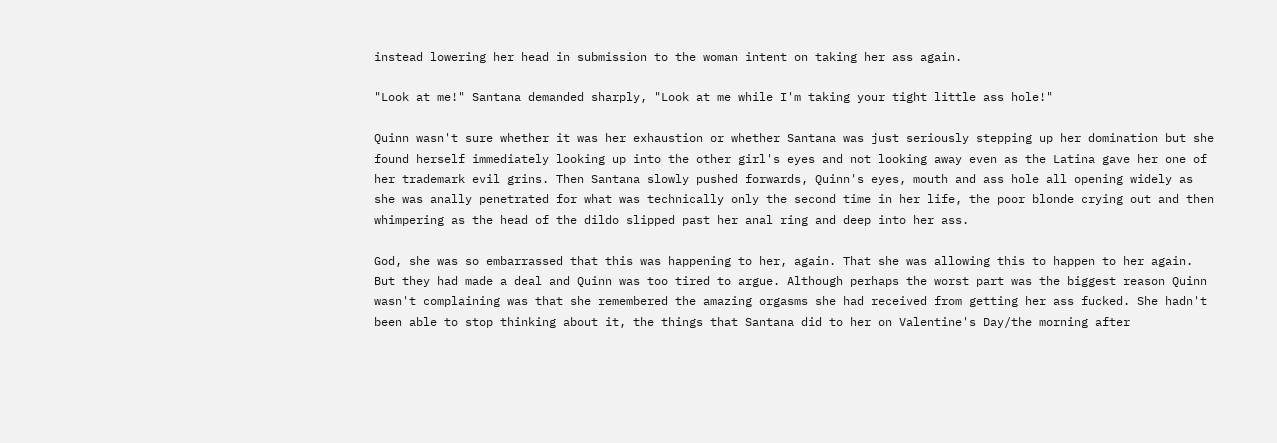instead lowering her head in submission to the woman intent on taking her ass again.

"Look at me!" Santana demanded sharply, "Look at me while I'm taking your tight little ass hole!"

Quinn wasn't sure whether it was her exhaustion or whether Santana was just seriously stepping up her domination but she found herself immediately looking up into the other girl's eyes and not looking away even as the Latina gave her one of her trademark evil grins. Then Santana slowly pushed forwards, Quinn's eyes, mouth and ass hole all opening widely as she was anally penetrated for what was technically only the second time in her life, the poor blonde crying out and then whimpering as the head of the dildo slipped past her anal ring and deep into her ass.

God, she was so embarrassed that this was happening to her, again. That she was allowing this to happen to her again. But they had made a deal and Quinn was too tired to argue. Although perhaps the worst part was the biggest reason Quinn wasn't complaining was that she remembered the amazing orgasms she had received from getting her ass fucked. She hadn't been able to stop thinking about it, the things that Santana did to her on Valentine's Day/the morning after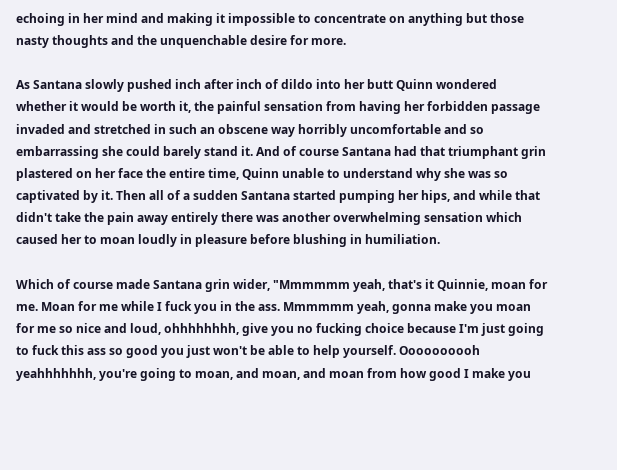echoing in her mind and making it impossible to concentrate on anything but those nasty thoughts and the unquenchable desire for more.

As Santana slowly pushed inch after inch of dildo into her butt Quinn wondered whether it would be worth it, the painful sensation from having her forbidden passage invaded and stretched in such an obscene way horribly uncomfortable and so embarrassing she could barely stand it. And of course Santana had that triumphant grin plastered on her face the entire time, Quinn unable to understand why she was so captivated by it. Then all of a sudden Santana started pumping her hips, and while that didn't take the pain away entirely there was another overwhelming sensation which caused her to moan loudly in pleasure before blushing in humiliation.

Which of course made Santana grin wider, "Mmmmmm yeah, that's it Quinnie, moan for me. Moan for me while I fuck you in the ass. Mmmmmm yeah, gonna make you moan for me so nice and loud, ohhhhhhhh, give you no fucking choice because I'm just going to fuck this ass so good you just won't be able to help yourself. Oooooooooh yeahhhhhhh, you're going to moan, and moan, and moan from how good I make you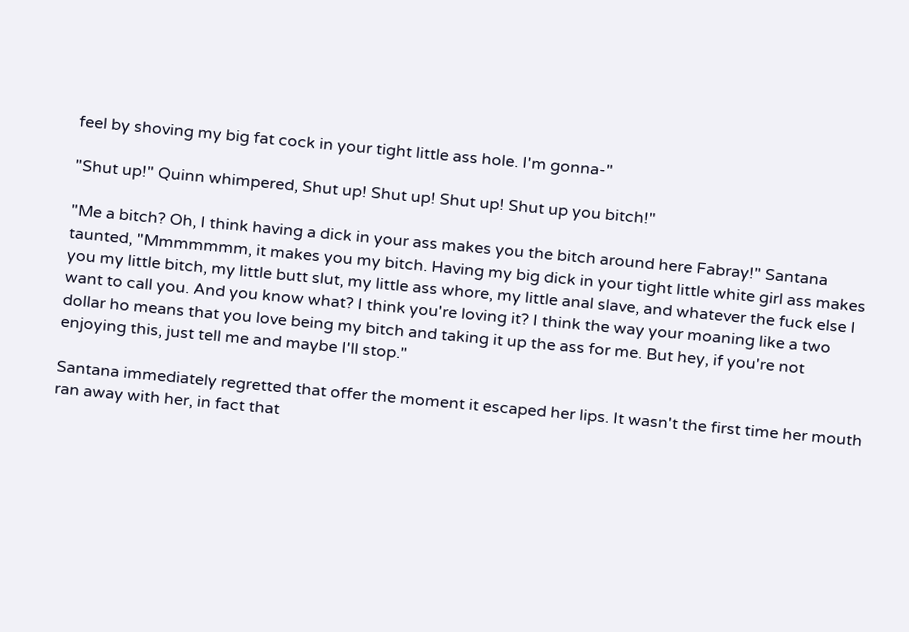feel by shoving my big fat cock in your tight little ass hole. I'm gonna-"

"Shut up!" Quinn whimpered, Shut up! Shut up! Shut up! Shut up you bitch!"

"Me a bitch? Oh, I think having a dick in your ass makes you the bitch around here Fabray!" Santana taunted, "Mmmmmmm, it makes you my bitch. Having my big dick in your tight little white girl ass makes you my little bitch, my little butt slut, my little ass whore, my little anal slave, and whatever the fuck else I want to call you. And you know what? I think you're loving it? I think the way your moaning like a two dollar ho means that you love being my bitch and taking it up the ass for me. But hey, if you're not enjoying this, just tell me and maybe I'll stop."

Santana immediately regretted that offer the moment it escaped her lips. It wasn't the first time her mouth ran away with her, in fact that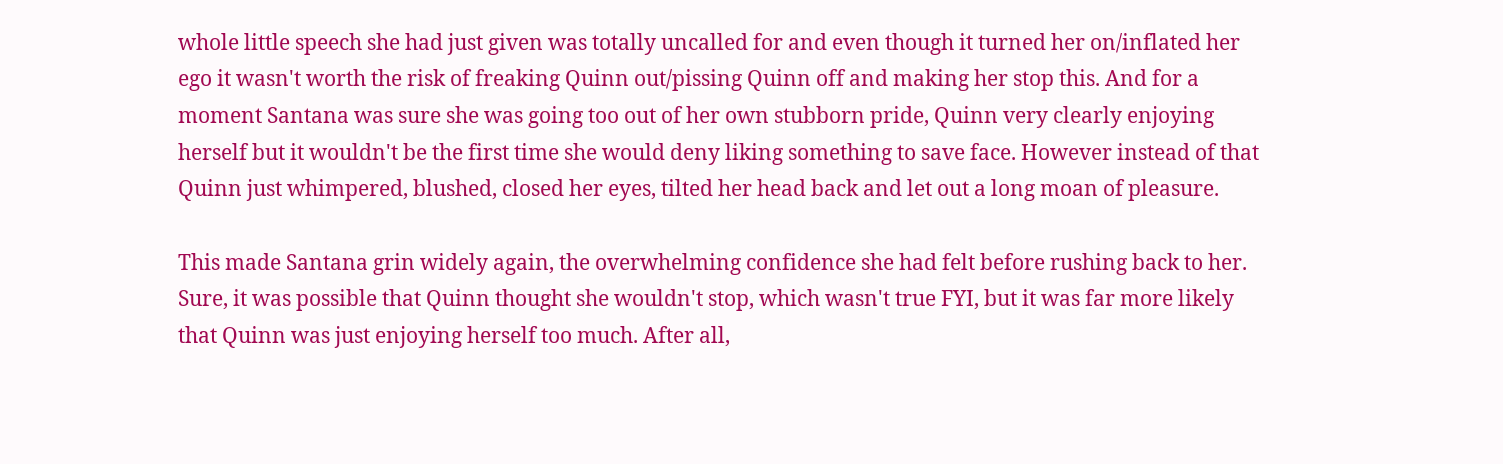whole little speech she had just given was totally uncalled for and even though it turned her on/inflated her ego it wasn't worth the risk of freaking Quinn out/pissing Quinn off and making her stop this. And for a moment Santana was sure she was going too out of her own stubborn pride, Quinn very clearly enjoying herself but it wouldn't be the first time she would deny liking something to save face. However instead of that Quinn just whimpered, blushed, closed her eyes, tilted her head back and let out a long moan of pleasure.

This made Santana grin widely again, the overwhelming confidence she had felt before rushing back to her. Sure, it was possible that Quinn thought she wouldn't stop, which wasn't true FYI, but it was far more likely that Quinn was just enjoying herself too much. After all,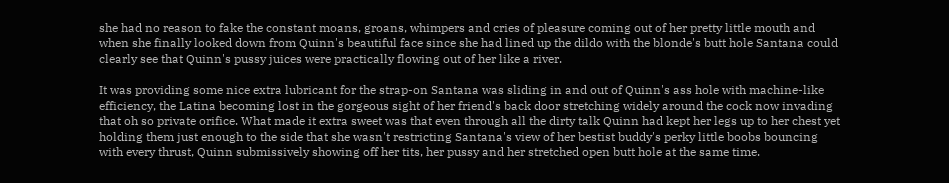she had no reason to fake the constant moans, groans, whimpers and cries of pleasure coming out of her pretty little mouth and when she finally looked down from Quinn's beautiful face since she had lined up the dildo with the blonde's butt hole Santana could clearly see that Quinn's pussy juices were practically flowing out of her like a river.

It was providing some nice extra lubricant for the strap-on Santana was sliding in and out of Quinn's ass hole with machine-like efficiency, the Latina becoming lost in the gorgeous sight of her friend's back door stretching widely around the cock now invading that oh so private orifice. What made it extra sweet was that even through all the dirty talk Quinn had kept her legs up to her chest yet holding them just enough to the side that she wasn't restricting Santana's view of her bestist buddy's perky little boobs bouncing with every thrust, Quinn submissively showing off her tits, her pussy and her stretched open butt hole at the same time.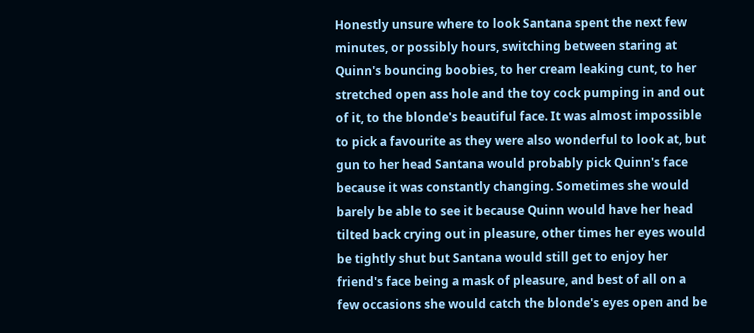Honestly unsure where to look Santana spent the next few minutes, or possibly hours, switching between staring at Quinn's bouncing boobies, to her cream leaking cunt, to her stretched open ass hole and the toy cock pumping in and out of it, to the blonde's beautiful face. It was almost impossible to pick a favourite as they were also wonderful to look at, but gun to her head Santana would probably pick Quinn's face because it was constantly changing. Sometimes she would barely be able to see it because Quinn would have her head tilted back crying out in pleasure, other times her eyes would be tightly shut but Santana would still get to enjoy her friend's face being a mask of pleasure, and best of all on a few occasions she would catch the blonde's eyes open and be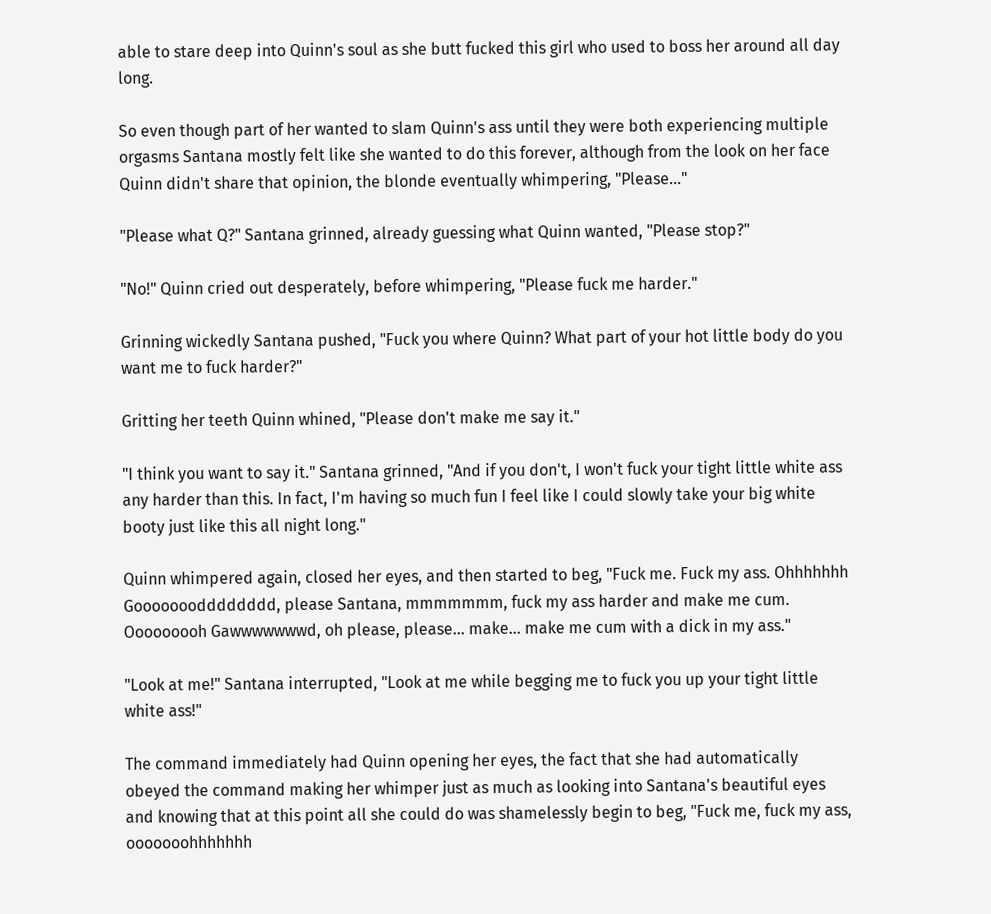able to stare deep into Quinn's soul as she butt fucked this girl who used to boss her around all day long.

So even though part of her wanted to slam Quinn's ass until they were both experiencing multiple orgasms Santana mostly felt like she wanted to do this forever, although from the look on her face Quinn didn't share that opinion, the blonde eventually whimpering, "Please..."

"Please what Q?" Santana grinned, already guessing what Quinn wanted, "Please stop?"

"No!" Quinn cried out desperately, before whimpering, "Please fuck me harder."

Grinning wickedly Santana pushed, "Fuck you where Quinn? What part of your hot little body do you want me to fuck harder?"

Gritting her teeth Quinn whined, "Please don't make me say it."

"I think you want to say it." Santana grinned, "And if you don't, I won't fuck your tight little white ass any harder than this. In fact, I'm having so much fun I feel like I could slowly take your big white booty just like this all night long."

Quinn whimpered again, closed her eyes, and then started to beg, "Fuck me. Fuck my ass. Ohhhhhhh Gooooooodddddddd, please Santana, mmmmmmm, fuck my ass harder and make me cum. Ooooooooh Gawwwwwwwd, oh please, please... make... make me cum with a dick in my ass."

"Look at me!" Santana interrupted, "Look at me while begging me to fuck you up your tight little white ass!"

The command immediately had Quinn opening her eyes, the fact that she had automatically obeyed the command making her whimper just as much as looking into Santana's beautiful eyes and knowing that at this point all she could do was shamelessly begin to beg, "Fuck me, fuck my ass, ooooooohhhhhhh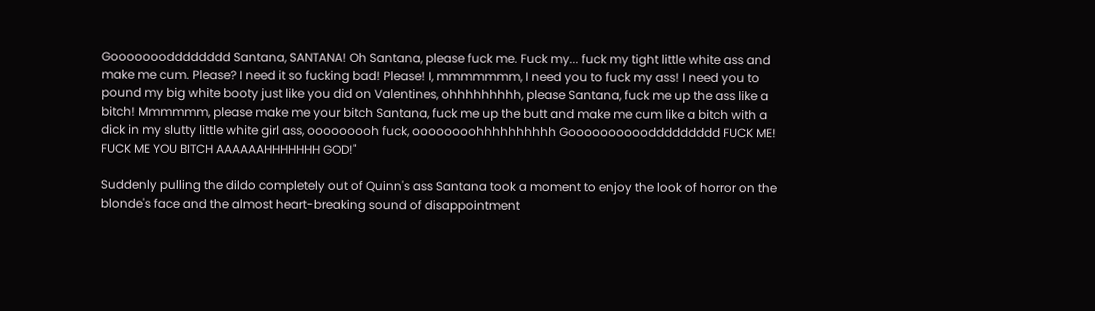Gooooooodddddddd Santana, SANTANA! Oh Santana, please fuck me. Fuck my... fuck my tight little white ass and make me cum. Please? I need it so fucking bad! Please! I, mmmmmmm, I need you to fuck my ass! I need you to pound my big white booty just like you did on Valentines, ohhhhhhhhh, please Santana, fuck me up the ass like a bitch! Mmmmmm, please make me your bitch Santana, fuck me up the butt and make me cum like a bitch with a dick in my slutty little white girl ass, ooooooooh fuck, oooooooohhhhhhhhhh Gooooooooooddddddddd FUCK ME! FUCK ME YOU BITCH AAAAAAHHHHHHH GOD!"

Suddenly pulling the dildo completely out of Quinn's ass Santana took a moment to enjoy the look of horror on the blonde's face and the almost heart-breaking sound of disappointment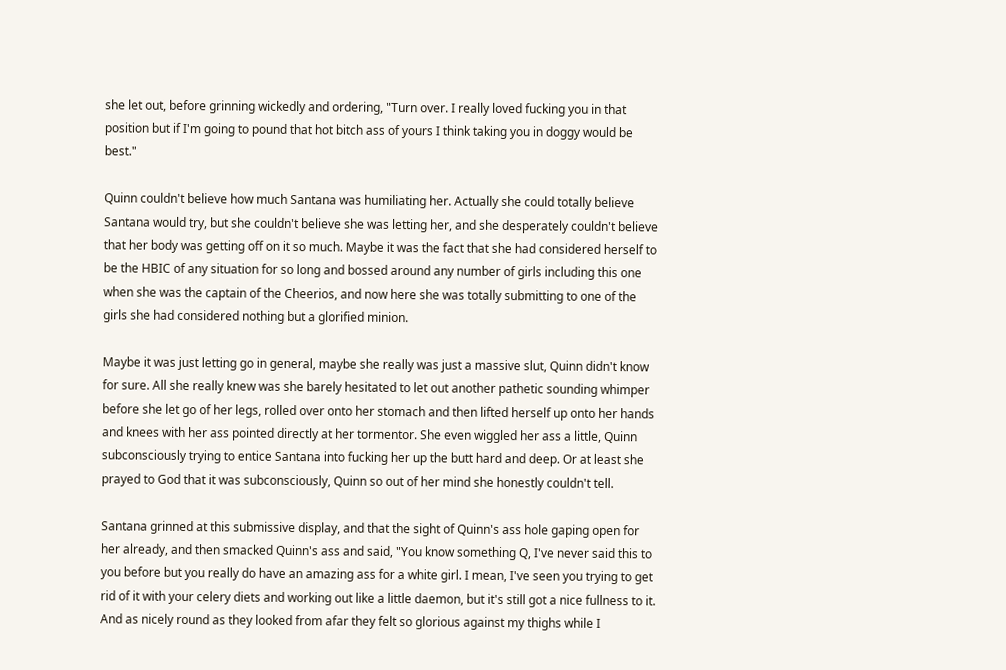she let out, before grinning wickedly and ordering, "Turn over. I really loved fucking you in that position but if I'm going to pound that hot bitch ass of yours I think taking you in doggy would be best."

Quinn couldn't believe how much Santana was humiliating her. Actually she could totally believe Santana would try, but she couldn't believe she was letting her, and she desperately couldn't believe that her body was getting off on it so much. Maybe it was the fact that she had considered herself to be the HBIC of any situation for so long and bossed around any number of girls including this one when she was the captain of the Cheerios, and now here she was totally submitting to one of the girls she had considered nothing but a glorified minion.

Maybe it was just letting go in general, maybe she really was just a massive slut, Quinn didn't know for sure. All she really knew was she barely hesitated to let out another pathetic sounding whimper before she let go of her legs, rolled over onto her stomach and then lifted herself up onto her hands and knees with her ass pointed directly at her tormentor. She even wiggled her ass a little, Quinn subconsciously trying to entice Santana into fucking her up the butt hard and deep. Or at least she prayed to God that it was subconsciously, Quinn so out of her mind she honestly couldn't tell.

Santana grinned at this submissive display, and that the sight of Quinn's ass hole gaping open for her already, and then smacked Quinn's ass and said, "You know something Q, I've never said this to you before but you really do have an amazing ass for a white girl. I mean, I've seen you trying to get rid of it with your celery diets and working out like a little daemon, but it's still got a nice fullness to it. And as nicely round as they looked from afar they felt so glorious against my thighs while I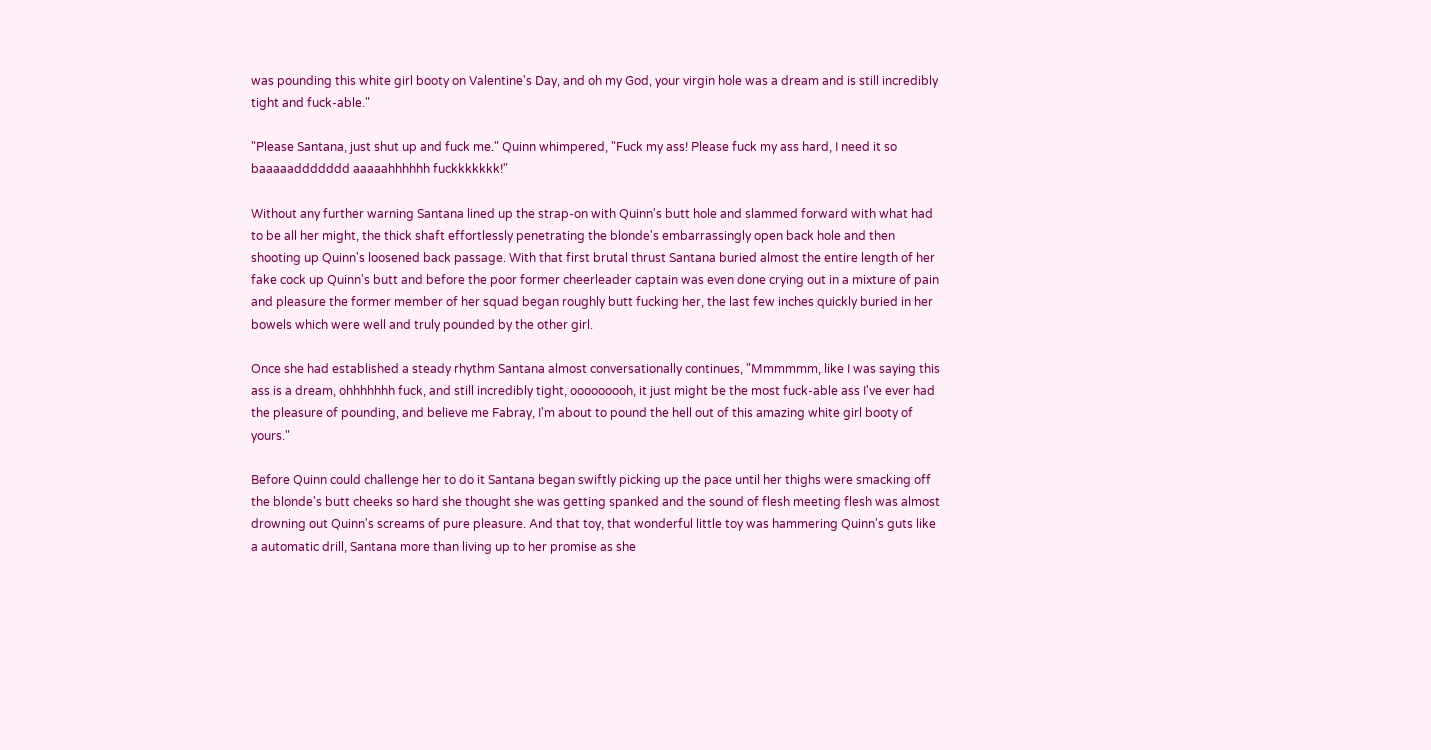was pounding this white girl booty on Valentine's Day, and oh my God, your virgin hole was a dream and is still incredibly tight and fuck-able."

"Please Santana, just shut up and fuck me." Quinn whimpered, "Fuck my ass! Please fuck my ass hard, I need it so baaaaaddddddd aaaaahhhhhh fuckkkkkkk!"

Without any further warning Santana lined up the strap-on with Quinn's butt hole and slammed forward with what had to be all her might, the thick shaft effortlessly penetrating the blonde's embarrassingly open back hole and then shooting up Quinn's loosened back passage. With that first brutal thrust Santana buried almost the entire length of her fake cock up Quinn's butt and before the poor former cheerleader captain was even done crying out in a mixture of pain and pleasure the former member of her squad began roughly butt fucking her, the last few inches quickly buried in her bowels which were well and truly pounded by the other girl.

Once she had established a steady rhythm Santana almost conversationally continues, "Mmmmmm, like I was saying this ass is a dream, ohhhhhhh fuck, and still incredibly tight, ooooooooh, it just might be the most fuck-able ass I've ever had the pleasure of pounding, and believe me Fabray, I'm about to pound the hell out of this amazing white girl booty of yours."

Before Quinn could challenge her to do it Santana began swiftly picking up the pace until her thighs were smacking off the blonde's butt cheeks so hard she thought she was getting spanked and the sound of flesh meeting flesh was almost drowning out Quinn's screams of pure pleasure. And that toy, that wonderful little toy was hammering Quinn's guts like a automatic drill, Santana more than living up to her promise as she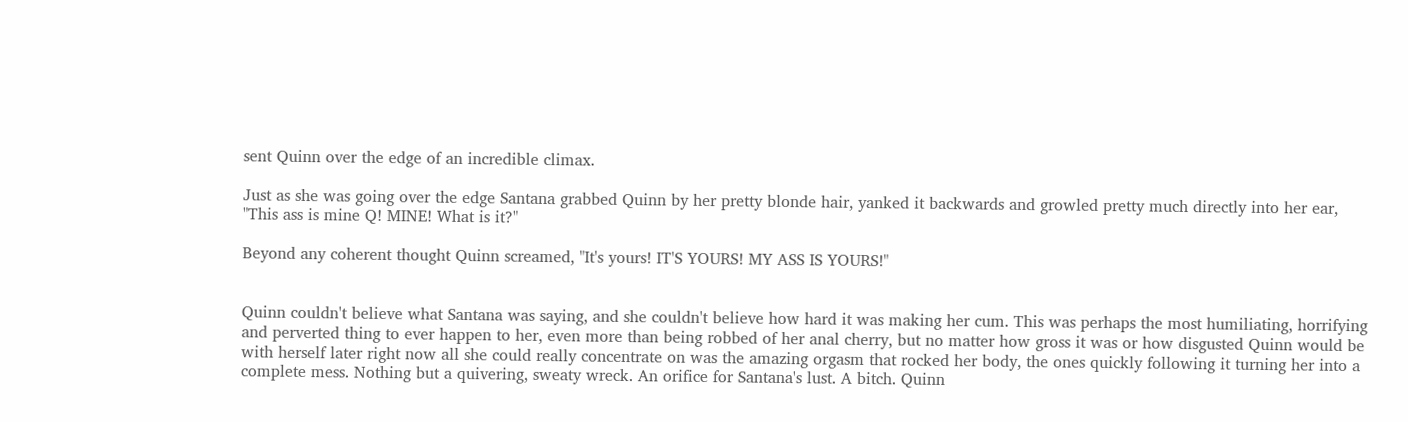sent Quinn over the edge of an incredible climax.

Just as she was going over the edge Santana grabbed Quinn by her pretty blonde hair, yanked it backwards and growled pretty much directly into her ear, "This ass is mine Q! MINE! What is it?"

Beyond any coherent thought Quinn screamed, "It's yours! IT'S YOURS! MY ASS IS YOURS!"


Quinn couldn't believe what Santana was saying, and she couldn't believe how hard it was making her cum. This was perhaps the most humiliating, horrifying and perverted thing to ever happen to her, even more than being robbed of her anal cherry, but no matter how gross it was or how disgusted Quinn would be with herself later right now all she could really concentrate on was the amazing orgasm that rocked her body, the ones quickly following it turning her into a complete mess. Nothing but a quivering, sweaty wreck. An orifice for Santana's lust. A bitch. Quinn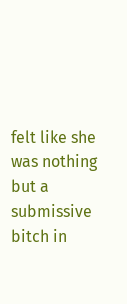felt like she was nothing but a submissive bitch in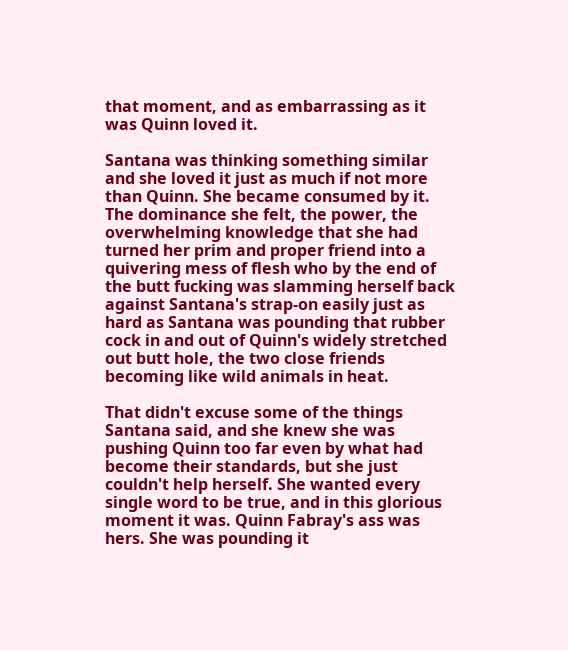that moment, and as embarrassing as it was Quinn loved it.

Santana was thinking something similar and she loved it just as much if not more than Quinn. She became consumed by it. The dominance she felt, the power, the overwhelming knowledge that she had turned her prim and proper friend into a quivering mess of flesh who by the end of the butt fucking was slamming herself back against Santana's strap-on easily just as hard as Santana was pounding that rubber cock in and out of Quinn's widely stretched out butt hole, the two close friends becoming like wild animals in heat.

That didn't excuse some of the things Santana said, and she knew she was pushing Quinn too far even by what had become their standards, but she just couldn't help herself. She wanted every single word to be true, and in this glorious moment it was. Quinn Fabray's ass was hers. She was pounding it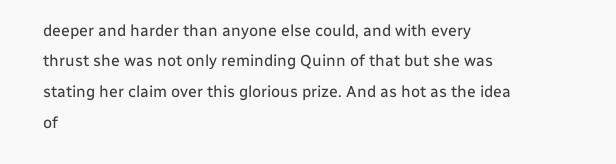deeper and harder than anyone else could, and with every thrust she was not only reminding Quinn of that but she was stating her claim over this glorious prize. And as hot as the idea of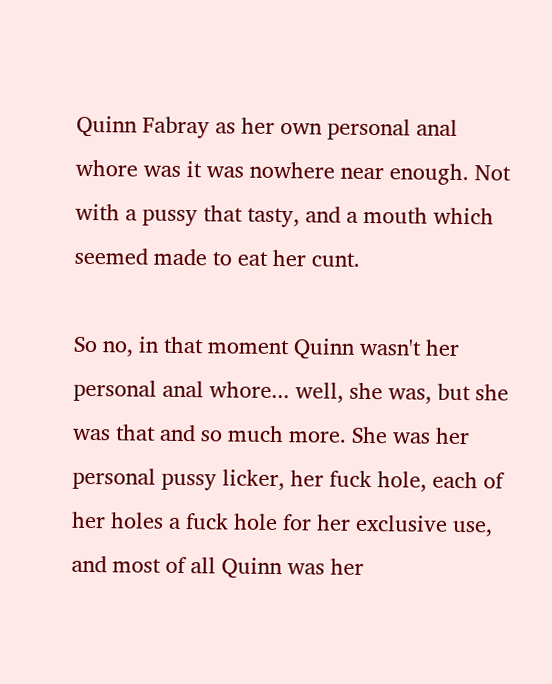Quinn Fabray as her own personal anal whore was it was nowhere near enough. Not with a pussy that tasty, and a mouth which seemed made to eat her cunt.

So no, in that moment Quinn wasn't her personal anal whore... well, she was, but she was that and so much more. She was her personal pussy licker, her fuck hole, each of her holes a fuck hole for her exclusive use, and most of all Quinn was her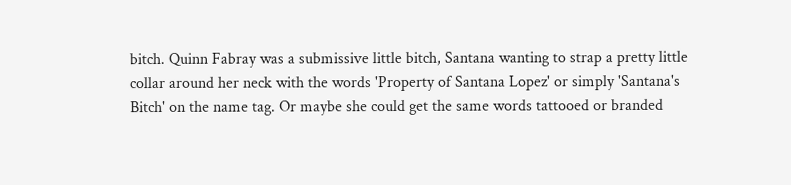bitch. Quinn Fabray was a submissive little bitch, Santana wanting to strap a pretty little collar around her neck with the words 'Property of Santana Lopez' or simply 'Santana's Bitch' on the name tag. Or maybe she could get the same words tattooed or branded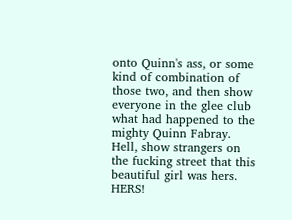onto Quinn's ass, or some kind of combination of those two, and then show everyone in the glee club what had happened to the mighty Quinn Fabray. Hell, show strangers on the fucking street that this beautiful girl was hers. HERS!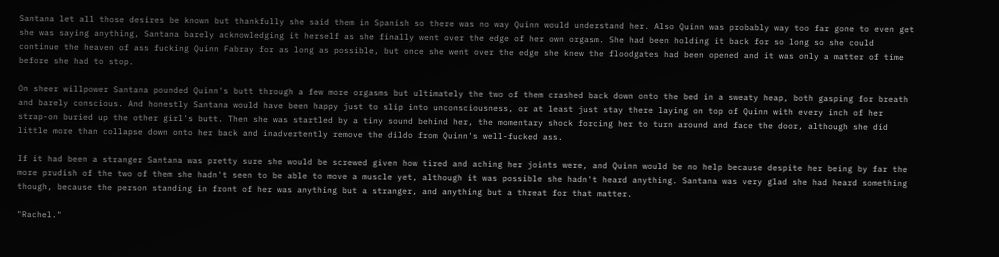Santana let all those desires be known but thankfully she said them in Spanish so there was no way Quinn would understand her. Also Quinn was probably way too far gone to even get she was saying anything, Santana barely acknowledging it herself as she finally went over the edge of her own orgasm. She had been holding it back for so long so she could continue the heaven of ass fucking Quinn Fabray for as long as possible, but once she went over the edge she knew the floodgates had been opened and it was only a matter of time before she had to stop.

On sheer willpower Santana pounded Quinn's butt through a few more orgasms but ultimately the two of them crashed back down onto the bed in a sweaty heap, both gasping for breath and barely conscious. And honestly Santana would have been happy just to slip into unconsciousness, or at least just stay there laying on top of Quinn with every inch of her strap-on buried up the other girl's butt. Then she was startled by a tiny sound behind her, the momentary shock forcing her to turn around and face the door, although she did little more than collapse down onto her back and inadvertently remove the dildo from Quinn's well-fucked ass.

If it had been a stranger Santana was pretty sure she would be screwed given how tired and aching her joints were, and Quinn would be no help because despite her being by far the more prudish of the two of them she hadn't seen to be able to move a muscle yet, although it was possible she hadn't heard anything. Santana was very glad she had heard something though, because the person standing in front of her was anything but a stranger, and anything but a threat for that matter.

"Rachel."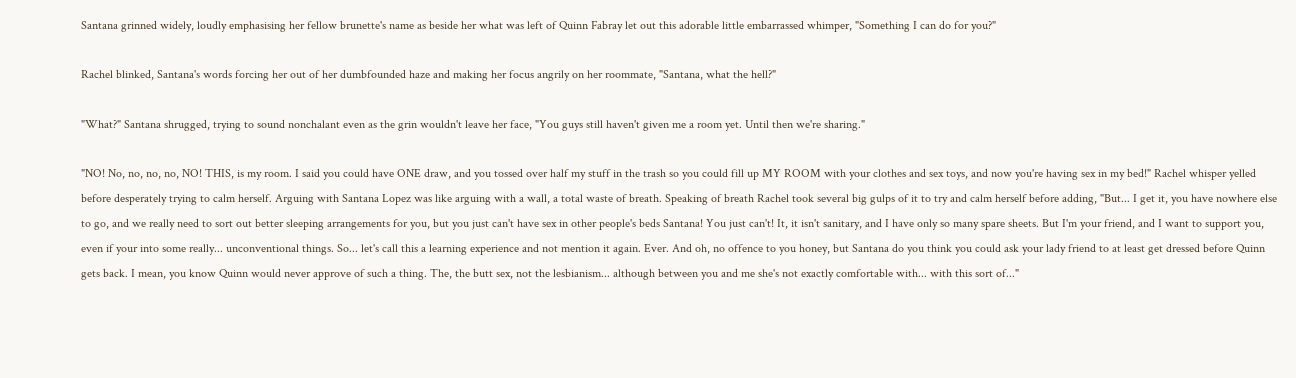Santana grinned widely, loudly emphasising her fellow brunette's name as beside her what was left of Quinn Fabray let out this adorable little embarrassed whimper, "Something I can do for you?"

Rachel blinked, Santana's words forcing her out of her dumbfounded haze and making her focus angrily on her roommate, "Santana, what the hell?"

"What?" Santana shrugged, trying to sound nonchalant even as the grin wouldn't leave her face, "You guys still haven't given me a room yet. Until then we're sharing."

"NO! No, no, no, no, NO! THIS, is my room. I said you could have ONE draw, and you tossed over half my stuff in the trash so you could fill up MY ROOM with your clothes and sex toys, and now you're having sex in my bed!" Rachel whisper yelled before desperately trying to calm herself. Arguing with Santana Lopez was like arguing with a wall, a total waste of breath. Speaking of breath Rachel took several big gulps of it to try and calm herself before adding, "But... I get it, you have nowhere else to go, and we really need to sort out better sleeping arrangements for you, but you just can't have sex in other people's beds Santana! You just can't! It, it isn't sanitary, and I have only so many spare sheets. But I'm your friend, and I want to support you, even if your into some really... unconventional things. So... let's call this a learning experience and not mention it again. Ever. And oh, no offence to you honey, but Santana do you think you could ask your lady friend to at least get dressed before Quinn gets back. I mean, you know Quinn would never approve of such a thing. The, the butt sex, not the lesbianism... although between you and me she's not exactly comfortable with... with this sort of..."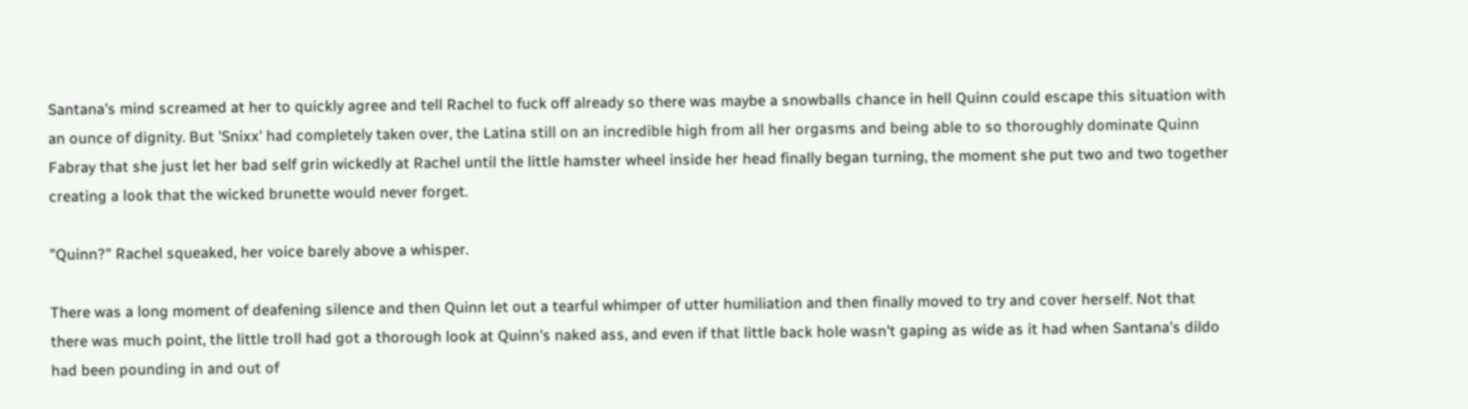Santana's mind screamed at her to quickly agree and tell Rachel to fuck off already so there was maybe a snowballs chance in hell Quinn could escape this situation with an ounce of dignity. But 'Snixx' had completely taken over, the Latina still on an incredible high from all her orgasms and being able to so thoroughly dominate Quinn Fabray that she just let her bad self grin wickedly at Rachel until the little hamster wheel inside her head finally began turning, the moment she put two and two together creating a look that the wicked brunette would never forget.

"Quinn?" Rachel squeaked, her voice barely above a whisper.

There was a long moment of deafening silence and then Quinn let out a tearful whimper of utter humiliation and then finally moved to try and cover herself. Not that there was much point, the little troll had got a thorough look at Quinn's naked ass, and even if that little back hole wasn't gaping as wide as it had when Santana's dildo had been pounding in and out of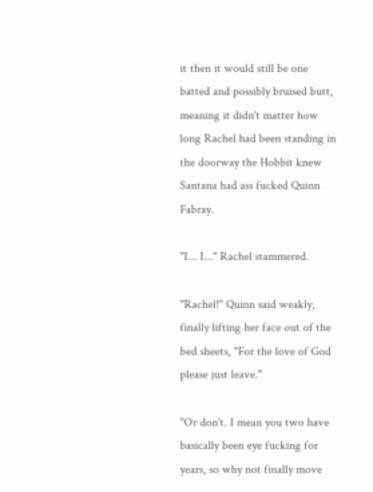it then it would still be one batted and possibly bruised butt, meaning it didn't matter how long Rachel had been standing in the doorway the Hobbit knew Santana had ass fucked Quinn Fabray.

"I... I..." Rachel stammered.

"Rachel!" Quinn said weakly, finally lifting her face out of the bed sheets, "For the love of God please just leave."

"Or don't. I mean you two have basically been eye fucking for years, so why not finally move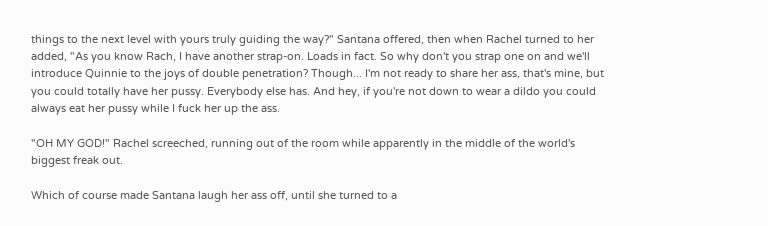things to the next level with yours truly guiding the way?" Santana offered, then when Rachel turned to her added, "As you know Rach, I have another strap-on. Loads in fact. So why don't you strap one on and we'll introduce Quinnie to the joys of double penetration? Though... I'm not ready to share her ass, that's mine, but you could totally have her pussy. Everybody else has. And hey, if you're not down to wear a dildo you could always eat her pussy while I fuck her up the ass.

"OH MY GOD!" Rachel screeched, running out of the room while apparently in the middle of the world's biggest freak out.

Which of course made Santana laugh her ass off, until she turned to a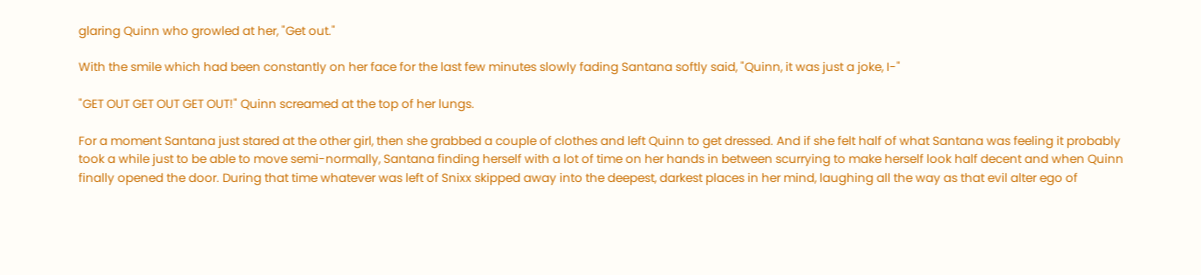glaring Quinn who growled at her, "Get out."

With the smile which had been constantly on her face for the last few minutes slowly fading Santana softly said, "Quinn, it was just a joke, I-"

"GET OUT GET OUT GET OUT!" Quinn screamed at the top of her lungs.

For a moment Santana just stared at the other girl, then she grabbed a couple of clothes and left Quinn to get dressed. And if she felt half of what Santana was feeling it probably took a while just to be able to move semi-normally, Santana finding herself with a lot of time on her hands in between scurrying to make herself look half decent and when Quinn finally opened the door. During that time whatever was left of Snixx skipped away into the deepest, darkest places in her mind, laughing all the way as that evil alter ego of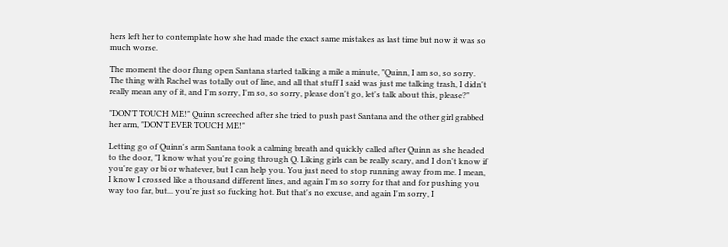hers left her to contemplate how she had made the exact same mistakes as last time but now it was so much worse.

The moment the door flung open Santana started talking a mile a minute, "Quinn, I am so, so sorry. The thing with Rachel was totally out of line, and all that stuff I said was just me talking trash, I didn't really mean any of it, and I'm sorry, I'm so, so sorry, please don't go, let's talk about this, please?"

"DON'T TOUCH ME!" Quinn screeched after she tried to push past Santana and the other girl grabbed her arm, "DON'T EVER TOUCH ME!"

Letting go of Quinn's arm Santana took a calming breath and quickly called after Quinn as she headed to the door, "I know what you're going through Q. Liking girls can be really scary, and I don't know if you're gay or bi or whatever, but I can help you. You just need to stop running away from me. I mean, I know I crossed like a thousand different lines, and again I'm so sorry for that and for pushing you way too far, but... you're just so fucking hot. But that's no excuse, and again I'm sorry, I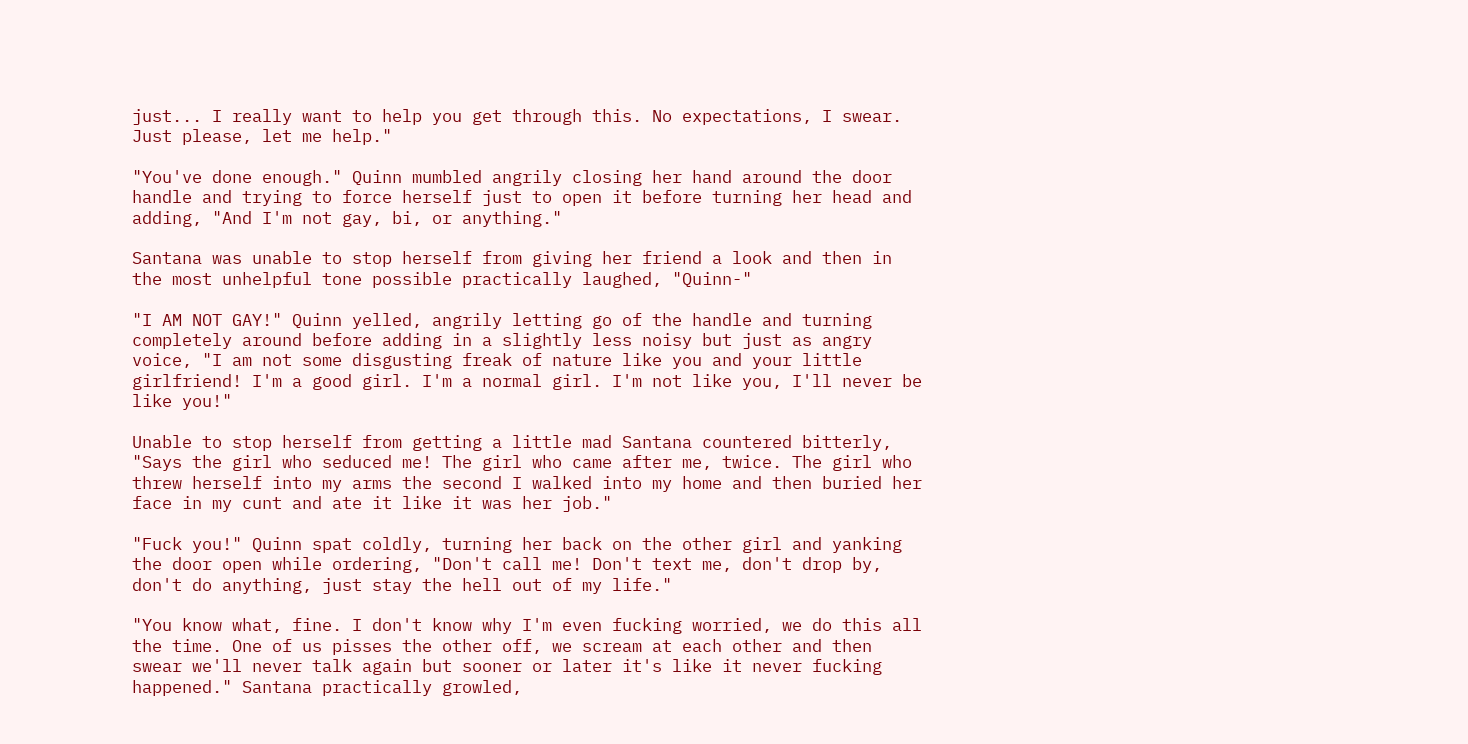just... I really want to help you get through this. No expectations, I swear. Just please, let me help."

"You've done enough." Quinn mumbled angrily closing her hand around the door handle and trying to force herself just to open it before turning her head and adding, "And I'm not gay, bi, or anything."

Santana was unable to stop herself from giving her friend a look and then in the most unhelpful tone possible practically laughed, "Quinn-"

"I AM NOT GAY!" Quinn yelled, angrily letting go of the handle and turning completely around before adding in a slightly less noisy but just as angry voice, "I am not some disgusting freak of nature like you and your little girlfriend! I'm a good girl. I'm a normal girl. I'm not like you, I'll never be like you!"

Unable to stop herself from getting a little mad Santana countered bitterly, "Says the girl who seduced me! The girl who came after me, twice. The girl who threw herself into my arms the second I walked into my home and then buried her face in my cunt and ate it like it was her job."

"Fuck you!" Quinn spat coldly, turning her back on the other girl and yanking the door open while ordering, "Don't call me! Don't text me, don't drop by, don't do anything, just stay the hell out of my life."

"You know what, fine. I don't know why I'm even fucking worried, we do this all the time. One of us pisses the other off, we scream at each other and then swear we'll never talk again but sooner or later it's like it never fucking happened." Santana practically growled,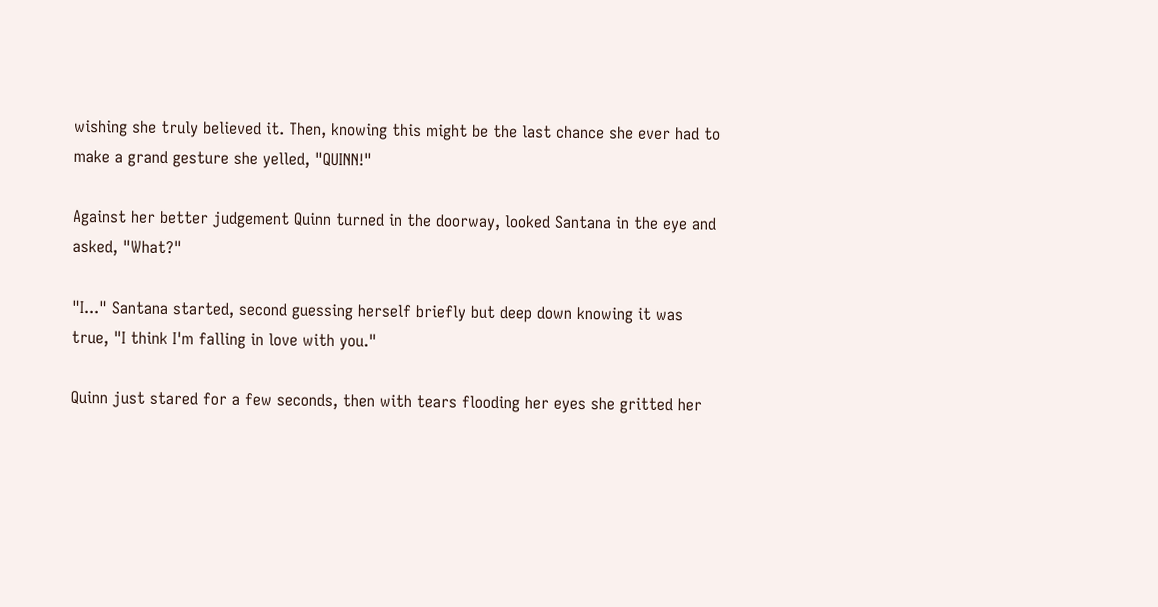wishing she truly believed it. Then, knowing this might be the last chance she ever had to make a grand gesture she yelled, "QUINN!"

Against her better judgement Quinn turned in the doorway, looked Santana in the eye and asked, "What?"

"I..." Santana started, second guessing herself briefly but deep down knowing it was true, "I think I'm falling in love with you."

Quinn just stared for a few seconds, then with tears flooding her eyes she gritted her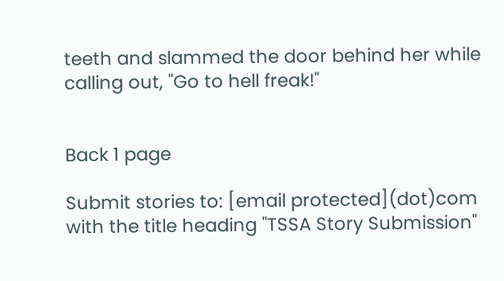teeth and slammed the door behind her while calling out, "Go to hell freak!"


Back 1 page

Submit stories to: [email protected](dot)com
with the title heading "TSSA Story Submission"